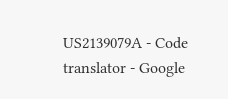US2139079A - Code translator - Google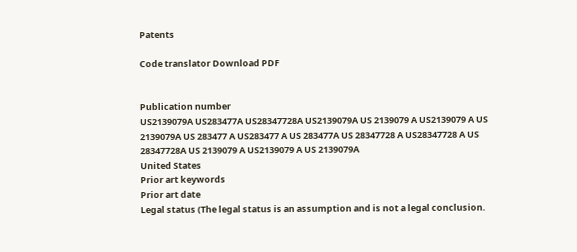Patents

Code translator Download PDF


Publication number
US2139079A US283477A US28347728A US2139079A US 2139079 A US2139079 A US 2139079A US 283477 A US283477 A US 283477A US 28347728 A US28347728 A US 28347728A US 2139079 A US2139079 A US 2139079A
United States
Prior art keywords
Prior art date
Legal status (The legal status is an assumption and is not a legal conclusion.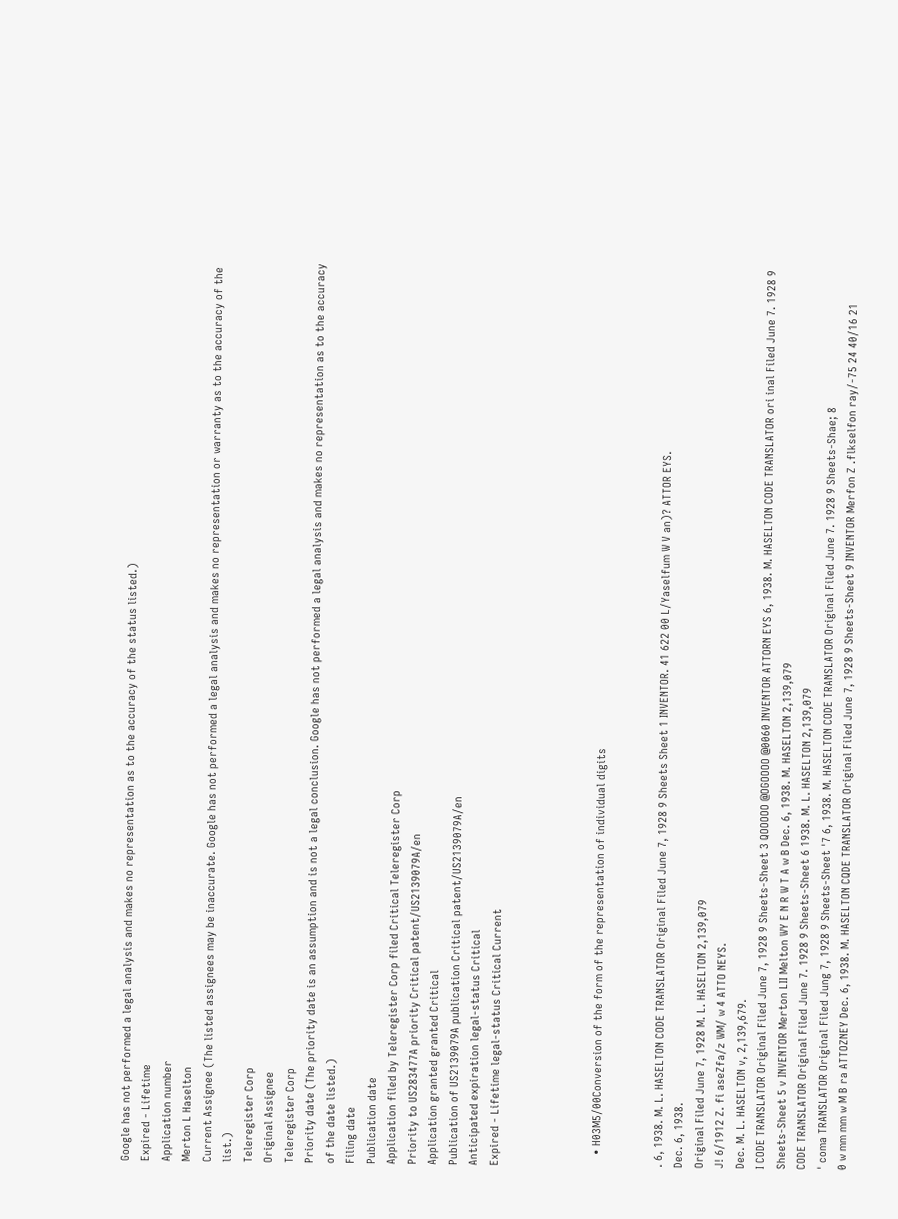Google has not performed a legal analysis and makes no representation as to the accuracy of the status listed.)
Expired - Lifetime
Application number
Merton L Haselton
Current Assignee (The listed assignees may be inaccurate. Google has not performed a legal analysis and makes no representation or warranty as to the accuracy of the list.)
Teleregister Corp
Original Assignee
Teleregister Corp
Priority date (The priority date is an assumption and is not a legal conclusion. Google has not performed a legal analysis and makes no representation as to the accuracy of the date listed.)
Filing date
Publication date
Application filed by Teleregister Corp filed Critical Teleregister Corp
Priority to US283477A priority Critical patent/US2139079A/en
Application granted granted Critical
Publication of US2139079A publication Critical patent/US2139079A/en
Anticipated expiration legal-status Critical
Expired - Lifetime legal-status Critical Current




    • H03M5/00Conversion of the form of the representation of individual digits


. 6, 1938. M. L. HASELTON CODE TRANSLATOR Original Filed June 7, 1928 9 Sheets Sheet 1 INVENTOR. 41 622 00 L/Yaselfum W V an)? ATTOR EYS.
Dec. 6, 1938.
Original Filed June 7, 1928 M. L. HASELTON 2,139,079
J! 6/1912 Z. fi aseZfa/z WM/ w 4 ATTO NEYS.
Dec. M. L. HASELTON v, 2,139,679.
I CODE TRANSLATOR Original Filed June 7, 1928 9 Sheets-Sheet 3 QOOOOO @OGOOOO @0060 INVENTOR ATTORN EYS 6, 1938. M. HASELTON CODE TRANSLATOR ori inal Filed June 7. 1928 9 Sheets-Sheet 5 v INVENTOR Merton LII Melton WY E N R W T A w B Dec. 6, 1938. M. HASELTON 2,139,079
CODE TRANSLATOR Original Filed June 7. 1928 9 Sheets-Sheet 6 1938. M. L. HASELTON 2,139,079
' coma TRANSLATOR Original Filed Jung 7, 1928 9 Sheets-Sheet '7 6, 1938. M. HASELTON CODE TRANSLATOR Original Filed June 7. 1928 9 Sheets-Shae; 8
0 w mm mm w M B ra ATTOZNEY Dec. 6, 1938. M. HASELTON CQDE TRANSLATOR Original Filed June 7, 1928 9 Sheets-Sheet 9 INVENTOR Merfon Z .flkselfon ray/-75 24 40/16 21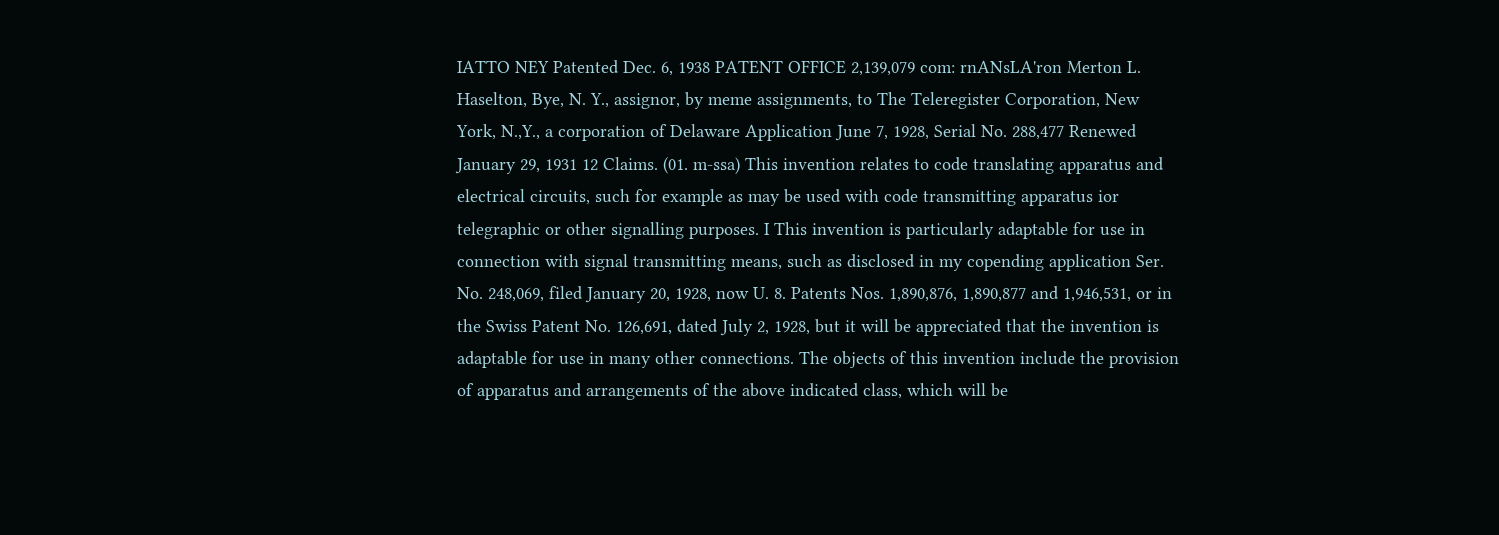IATTO NEY Patented Dec. 6, 1938 PATENT OFFICE 2,139,079 com: rnANsLA'ron Merton L. Haselton, Bye, N. Y., assignor, by meme assignments, to The Teleregister Corporation, New York, N.,Y., a corporation of Delaware Application June 7, 1928, Serial No. 288,477 Renewed January 29, 1931 12 Claims. (01. m-ssa) This invention relates to code translating apparatus and electrical circuits, such for example as may be used with code transmitting apparatus ior telegraphic or other signalling purposes. I This invention is particularly adaptable for use in connection with signal transmitting means, such as disclosed in my copending application Ser. No. 248,069, filed January 20, 1928, now U. 8. Patents Nos. 1,890,876, 1,890,877 and 1,946,531, or in the Swiss Patent No. 126,691, dated July 2, 1928, but it will be appreciated that the invention is adaptable for use in many other connections. The objects of this invention include the provision of apparatus and arrangements of the above indicated class, which will be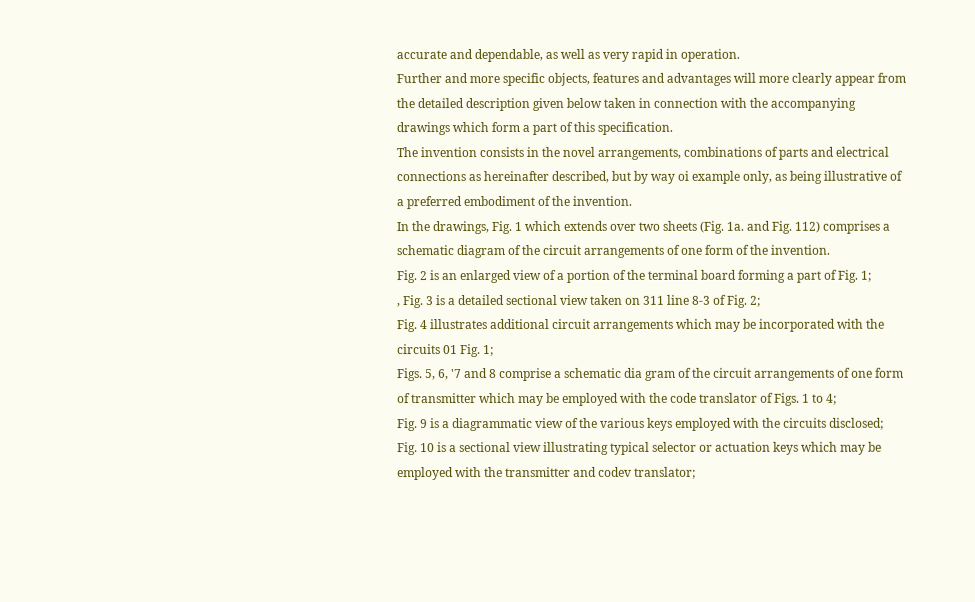accurate and dependable, as well as very rapid in operation.
Further and more specific objects, features and advantages will more clearly appear from the detailed description given below taken in connection with the accompanying drawings which form a part of this specification.
The invention consists in the novel arrangements, combinations of parts and electrical connections as hereinafter described, but by way oi example only, as being illustrative of a preferred embodiment of the invention.
In the drawings, Fig. 1 which extends over two sheets (Fig. 1a. and Fig. 112) comprises a schematic diagram of the circuit arrangements of one form of the invention.
Fig. 2 is an enlarged view of a portion of the terminal board forming a part of Fig. 1;
, Fig. 3 is a detailed sectional view taken on 311 line 8-3 of Fig. 2;
Fig. 4 illustrates additional circuit arrangements which may be incorporated with the circuits 01 Fig. 1;
Figs. 5, 6, '7 and 8 comprise a schematic dia gram of the circuit arrangements of one form of transmitter which may be employed with the code translator of Figs. 1 to 4;
Fig. 9 is a diagrammatic view of the various keys employed with the circuits disclosed;
Fig. 10 is a sectional view illustrating typical selector or actuation keys which may be employed with the transmitter and codev translator;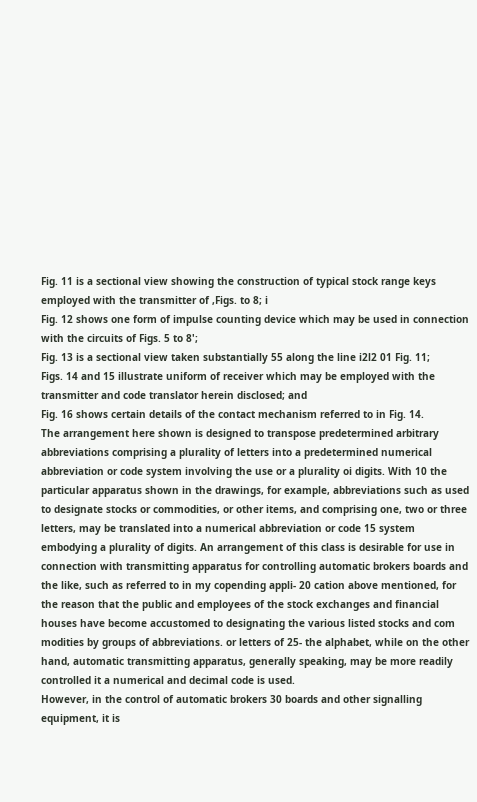Fig. 11 is a sectional view showing the construction of typical stock range keys employed with the transmitter of ,Figs. to 8; i
Fig. 12 shows one form of impulse counting device which may be used in connection with the circuits of Figs. 5 to 8';
Fig. 13 is a sectional view taken substantially 55 along the line i2l2 01 Fig. 11;
Figs. 14 and 15 illustrate uniform of receiver which may be employed with the transmitter and code translator herein disclosed; and
Fig. 16 shows certain details of the contact mechanism referred to in Fig. 14.
The arrangement here shown is designed to transpose predetermined arbitrary abbreviations comprising a plurality of letters into a predetermined numerical abbreviation or code system involving the use or a plurality oi digits. With 10 the particular apparatus shown in the drawings, for example, abbreviations such as used to designate stocks or commodities, or other items, and comprising one, two or three letters, may be translated into a numerical abbreviation or code 15 system embodying a plurality of digits. An arrangement of this class is desirable for use in connection with transmitting apparatus for controlling automatic brokers boards and the like, such as referred to in my copending appli- 20 cation above mentioned, for the reason that the public and employees of the stock exchanges and financial houses have become accustomed to designating the various listed stocks and com modities by groups of abbreviations. or letters of 25- the alphabet, while on the other hand, automatic transmitting apparatus, generally speaking, may be more readily controlled it a numerical and decimal code is used.
However, in the control of automatic brokers 30 boards and other signalling equipment, it is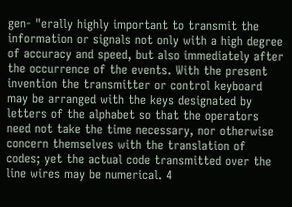gen- "erally highly important to transmit the information or signals not only with a high degree of accuracy and speed, but also immediately after the occurrence of the events. With the present invention the transmitter or control keyboard may be arranged with the keys designated by letters of the alphabet so that the operators need not take the time necessary, nor otherwise concern themselves with the translation of codes; yet the actual code transmitted over the line wires may be numerical. 4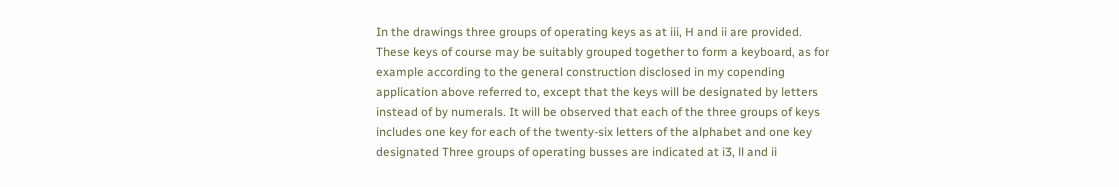In the drawings three groups of operating keys as at iii, H and ii are provided. These keys of course may be suitably grouped together to form a keyboard, as for example according to the general construction disclosed in my copending application above referred to, except that the keys will be designated by letters instead of by numerals. It will be observed that each of the three groups of keys includes one key for each of the twenty-six letters of the alphabet and one key designated Three groups of operating busses are indicated at i3, ll and ii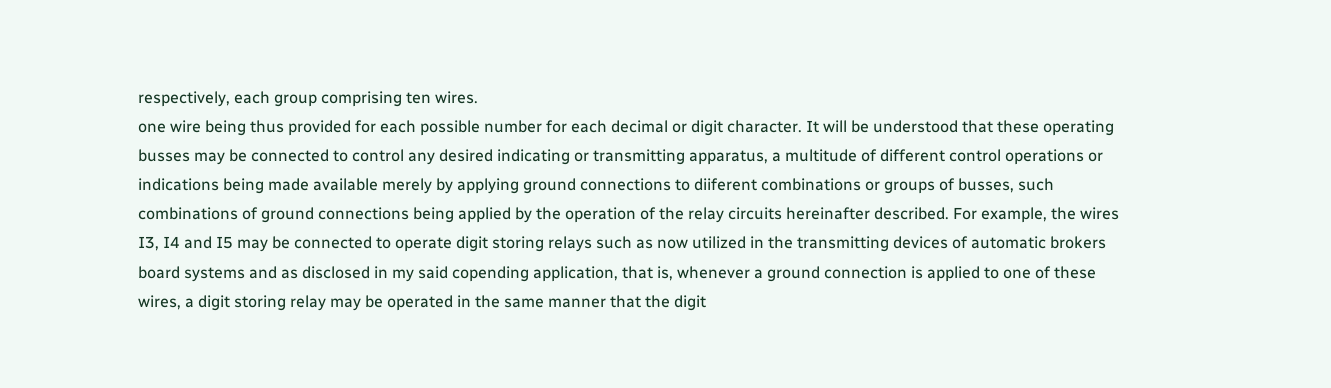respectively, each group comprising ten wires.
one wire being thus provided for each possible number for each decimal or digit character. It will be understood that these operating busses may be connected to control any desired indicating or transmitting apparatus, a multitude of different control operations or indications being made available merely by applying ground connections to diiferent combinations or groups of busses, such combinations of ground connections being applied by the operation of the relay circuits hereinafter described. For example, the wires I3, I4 and I5 may be connected to operate digit storing relays such as now utilized in the transmitting devices of automatic brokers board systems and as disclosed in my said copending application, that is, whenever a ground connection is applied to one of these wires, a digit storing relay may be operated in the same manner that the digit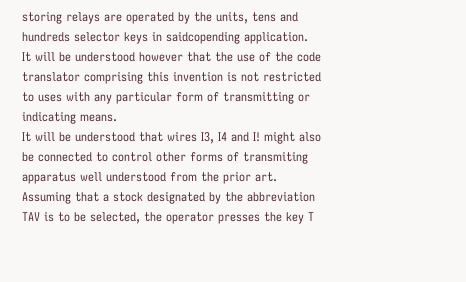storing relays are operated by the units, tens and hundreds selector keys in saidcopending application.
It will be understood however that the use of the code translator comprising this invention is not restricted to uses with any particular form of transmitting or indicating means.
It will be understood that wires I3, I4 and I! might also be connected to control other forms of transmiting apparatus well understood from the prior art. Assuming that a stock designated by the abbreviation TAV is to be selected, the operator presses the key T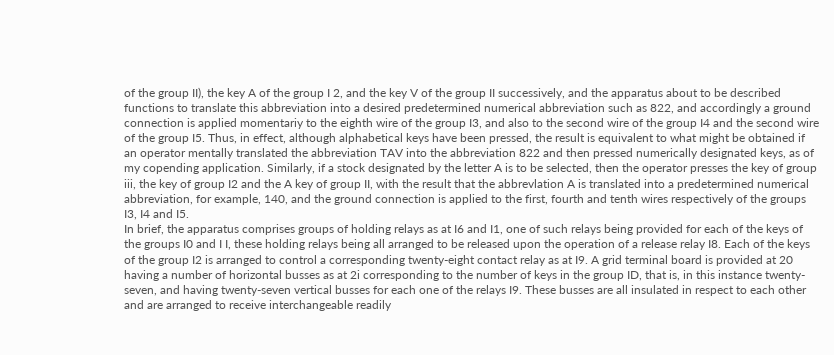of the group II), the key A of the group I 2, and the key V of the group II successively, and the apparatus about to be described functions to translate this abbreviation into a desired predetermined numerical abbreviation such as 822, and accordingly a ground connection is applied momentariy to the eighth wire of the group I3, and also to the second wire of the group I4 and the second wire of the group I5. Thus, in effect, although alphabetical keys have been pressed, the result is equivalent to what might be obtained if an operator mentally translated the abbreviation TAV into the abbreviation 822 and then pressed numerically designated keys, as of my copending application. Similarly, if a stock designated by the letter A is to be selected, then the operator presses the key of group iii, the key of group I2 and the A key of group II, with the result that the abbrevlation A is translated into a predetermined numerical abbreviation, for example, 140, and the ground connection is applied to the first, fourth and tenth wires respectively of the groups I3, I4 and I5.
In brief, the apparatus comprises groups of holding relays as at I6 and I1, one of such relays being provided for each of the keys of the groups I0 and I I, these holding relays being all arranged to be released upon the operation of a release relay I8. Each of the keys of the group I2 is arranged to control a corresponding twenty-eight contact relay as at I9. A grid terminal board is provided at 20 having a number of horizontal busses as at 2i corresponding to the number of keys in the group ID, that is, in this instance twenty-seven, and having twenty-seven vertical busses for each one of the relays I9. These busses are all insulated in respect to each other and are arranged to receive interchangeable readily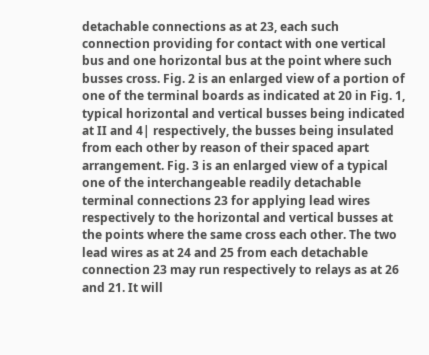detachable connections as at 23, each such connection providing for contact with one vertical bus and one horizontal bus at the point where such busses cross. Fig. 2 is an enlarged view of a portion of one of the terminal boards as indicated at 20 in Fig. 1, typical horizontal and vertical busses being indicated at II and 4| respectively, the busses being insulated from each other by reason of their spaced apart arrangement. Fig. 3 is an enlarged view of a typical one of the interchangeable readily detachable terminal connections 23 for applying lead wires respectively to the horizontal and vertical busses at the points where the same cross each other. The two lead wires as at 24 and 25 from each detachable connection 23 may run respectively to relays as at 26 and 21. It will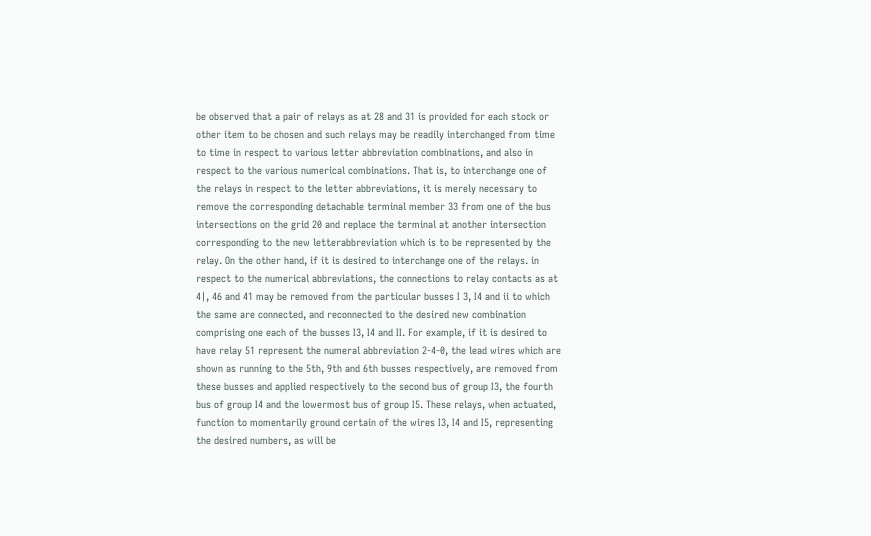be observed that a pair of relays as at 28 and 31 is provided for each stock or other item to be chosen and such relays may be readily interchanged from time to time in respect to various letter abbreviation combinations, and also in respect to the various numerical combinations. That is, to interchange one of the relays in respect to the letter abbreviations, it is merely necessary to remove the corresponding detachable terminal member 33 from one of the bus intersections on the grid 20 and replace the terminal at another intersection corresponding to the new letterabbreviation which is to be represented by the relay. On the other hand, if it is desired to interchange one of the relays. in respect to the numerical abbreviations, the connections to relay contacts as at 4|, 46 and 41 may be removed from the particular busses I 3, I4 and ii to which the same are connected, and reconnected to the desired new combination comprising one each of the busses I3, I4 and II. For example, if it is desired to have relay 51 represent the numeral abbreviation 2-4-0, the lead wires which are shown as running to the 5th, 9th and 6th busses respectively, are removed from these busses and applied respectively to the second bus of group I3, the fourth bus of group I4 and the lowermost bus of group I5. These relays, when actuated, function to momentarily ground certain of the wires I3, I4 and I5, representing the desired numbers, as will be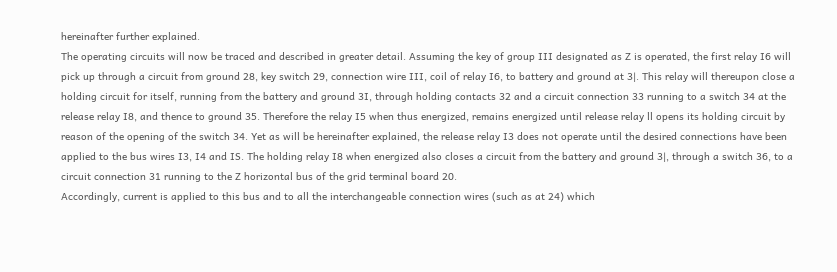hereinafter further explained.
The operating circuits will now be traced and described in greater detail. Assuming the key of group III designated as Z is operated, the first relay I6 will pick up through a circuit from ground 28, key switch 29, connection wire III, coil of relay I6, to battery and ground at 3|. This relay will thereupon close a holding circuit for itself, running from the battery and ground 3I, through holding contacts 32 and a circuit connection 33 running to a switch 34 at the release relay I8, and thence to ground 35. Therefore the relay I5 when thus energized, remains energized until release relay ll opens its holding circuit by reason of the opening of the switch 34. Yet as will be hereinafter explained, the release relay I3 does not operate until the desired connections have been applied to the bus wires I3, I4 and IS. The holding relay I8 when energized also closes a circuit from the battery and ground 3|, through a switch 36, to a circuit connection 31 running to the Z horizontal bus of the grid terminal board 20.
Accordingly, current is applied to this bus and to all the interchangeable connection wires (such as at 24) which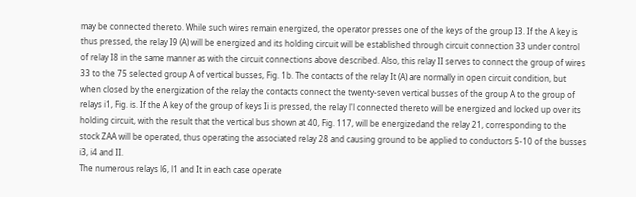may be connected thereto. While such wires remain energized, the operator presses one of the keys of the group I3. If the A key is thus pressed, the relay I9 (A) will be energized and its holding circuit will be established through circuit connection 33 under control of relay I8 in the same manner as with the circuit connections above described. Also, this relay II serves to connect the group of wires 33 to the 75 selected group A of vertical busses, Fig. 1b. The contacts of the relay It (A) are normally in open circuit condition, but when closed by the energization of the relay the contacts connect the twenty-seven vertical busses of the group A to the group of relays i1, Fig. is. If the A key of the group of keys Ii is pressed, the relay l'l connected thereto will be energized and locked up over its holding circuit, with the result that the vertical bus shown at 40, Fig. 117, will be energizedand the relay 21, corresponding to the stock ZAA will be operated, thus operating the associated relay 28 and causing ground to be applied to conductors 5-10 of the busses i3, i4 and II.
The numerous relays l6, l1 and It in each case operate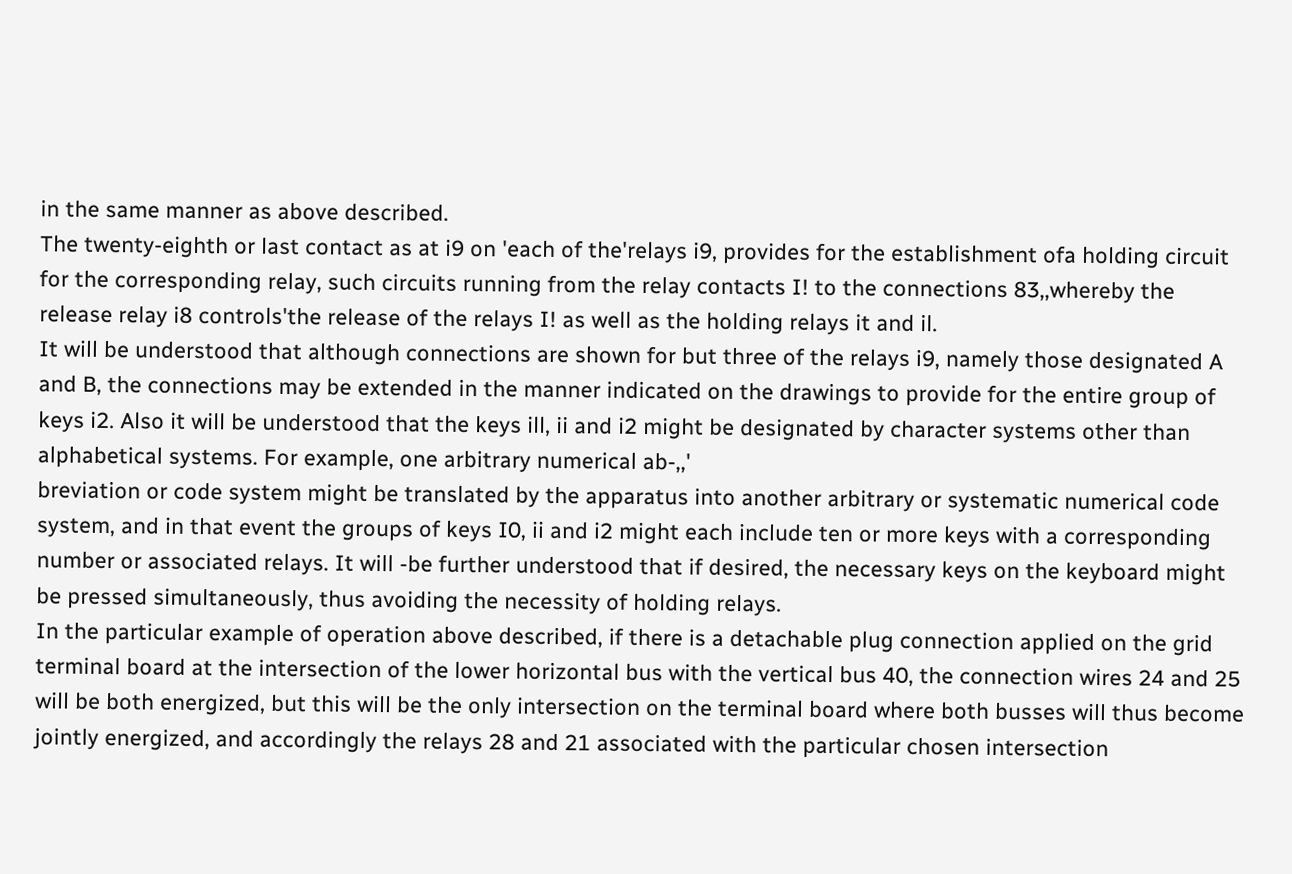in the same manner as above described.
The twenty-eighth or last contact as at i9 on 'each of the'relays i9, provides for the establishment ofa holding circuit for the corresponding relay, such circuits running from the relay contacts I! to the connections 83,,whereby the release relay i8 controls'the release of the relays I! as well as the holding relays it and il.
It will be understood that although connections are shown for but three of the relays i9, namely those designated A and B, the connections may be extended in the manner indicated on the drawings to provide for the entire group of keys i2. Also it will be understood that the keys ill, ii and i2 might be designated by character systems other than alphabetical systems. For example, one arbitrary numerical ab-,,'
breviation or code system might be translated by the apparatus into another arbitrary or systematic numerical code system, and in that event the groups of keys I0, ii and i2 might each include ten or more keys with a corresponding number or associated relays. It will -be further understood that if desired, the necessary keys on the keyboard might be pressed simultaneously, thus avoiding the necessity of holding relays.
In the particular example of operation above described, if there is a detachable plug connection applied on the grid terminal board at the intersection of the lower horizontal bus with the vertical bus 40, the connection wires 24 and 25 will be both energized, but this will be the only intersection on the terminal board where both busses will thus become jointly energized, and accordingly the relays 28 and 21 associated with the particular chosen intersection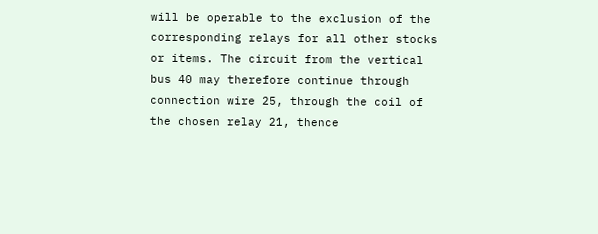will be operable to the exclusion of the corresponding relays for all other stocks or items. The circuit from the vertical bus 40 may therefore continue through connection wire 25, through the coil of the chosen relay 21, thence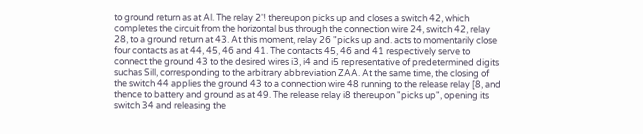to ground return as at Al. The relay 2'! thereupon picks up and closes a switch 42, which completes the circuit from the horizontal bus through the connection wire 24, switch 42, relay 28, to a ground return at 43. At this moment, relay 26 "picks up and. acts to momentarily close four contacts as at 44, 45, 46 and 41. The contacts 45, 46 and 41 respectively serve to connect the ground 43 to the desired wires i3, i4 and i5 representative of predetermined digits suchas Sill, corresponding to the arbitrary abbreviation ZAA. At the same time, the closing of the switch 44 applies the ground 43 to a connection wire 48 running to the release relay [8, and thence to battery and ground as at 49. The release relay i8 thereupon "picks up", opening its switch 34 and releasing the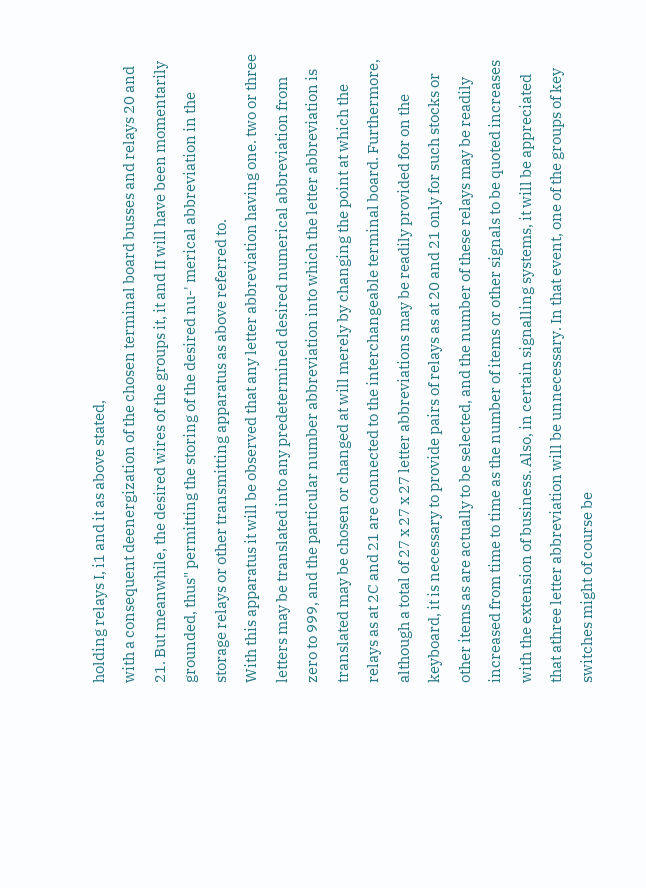holding relays I, i1 and it as above stated,
with a consequent deenergization of the chosen terminal board busses and relays 20 and 21. But meanwhile, the desired wires of the groups it, it and II will have been momentarily grounded, thus" permitting the storing of the desired nu-' merical abbreviation in the storage relays or other transmitting apparatus as above referred to.
With this apparatus it will be observed that any letter abbreviation having one. two or three letters may be translated into any predetermined desired numerical abbreviation from zero to 999, and the particular number abbreviation into which the letter abbreviation is translated may be chosen or changed at will merely by changing the point at which the relays as at 2C and 21 are connected to the interchangeable terminal board. Furthermore, although a total of 27 x 27 x 27 letter abbreviations may be readily provided for on the keyboard, it is necessary to provide pairs of relays as at 20 and 21 only for such stocks or other items as are actually to be selected, and the number of these relays may be readily increased from time to time as the number of items or other signals to be quoted increases with the extension of business. Also, in certain signalling systems, it will be appreciated that athree letter abbreviation will be unnecessary. In that event, one of the groups of key switches might of course be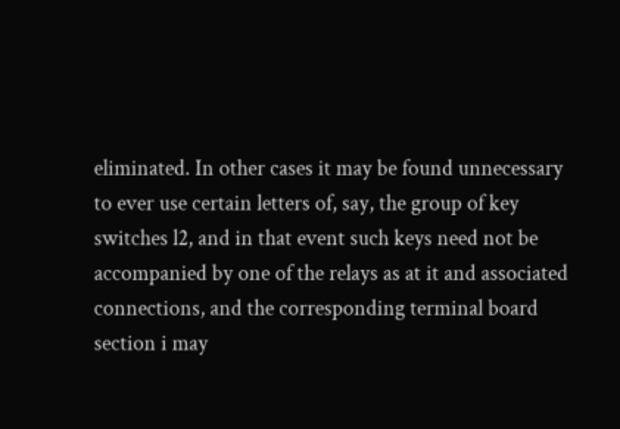eliminated. In other cases it may be found unnecessary to ever use certain letters of, say, the group of key switches l2, and in that event such keys need not be accompanied by one of the relays as at it and associated connections, and the corresponding terminal board section i may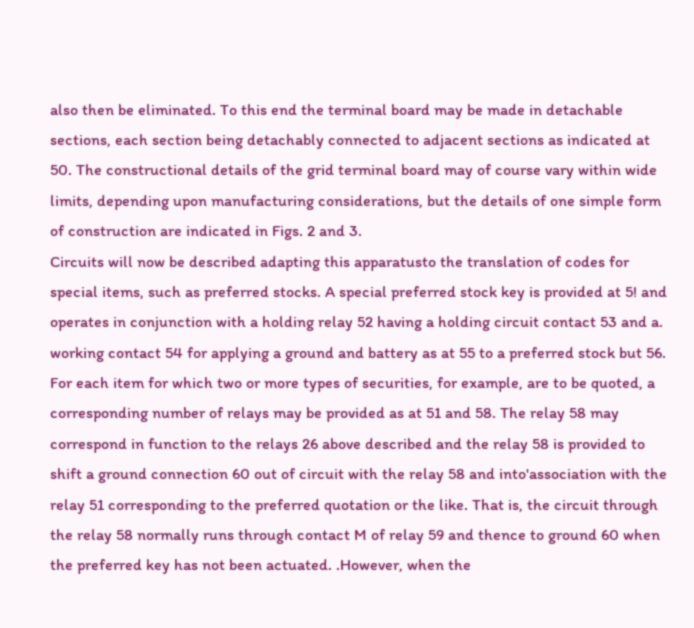also then be eliminated. To this end the terminal board may be made in detachable sections, each section being detachably connected to adjacent sections as indicated at 50. The constructional details of the grid terminal board may of course vary within wide limits, depending upon manufacturing considerations, but the details of one simple form of construction are indicated in Figs. 2 and 3.
Circuits will now be described adapting this apparatusto the translation of codes for special items, such as preferred stocks. A special preferred stock key is provided at 5! and operates in conjunction with a holding relay 52 having a holding circuit contact 53 and a. working contact 54 for applying a ground and battery as at 55 to a preferred stock but 56. For each item for which two or more types of securities, for example, are to be quoted, a corresponding number of relays may be provided as at 51 and 58. The relay 58 may correspond in function to the relays 26 above described and the relay 58 is provided to shift a ground connection 60 out of circuit with the relay 58 and into'association with the relay 51 corresponding to the preferred quotation or the like. That is, the circuit through the relay 58 normally runs through contact M of relay 59 and thence to ground 60 when the preferred key has not been actuated. .However, when the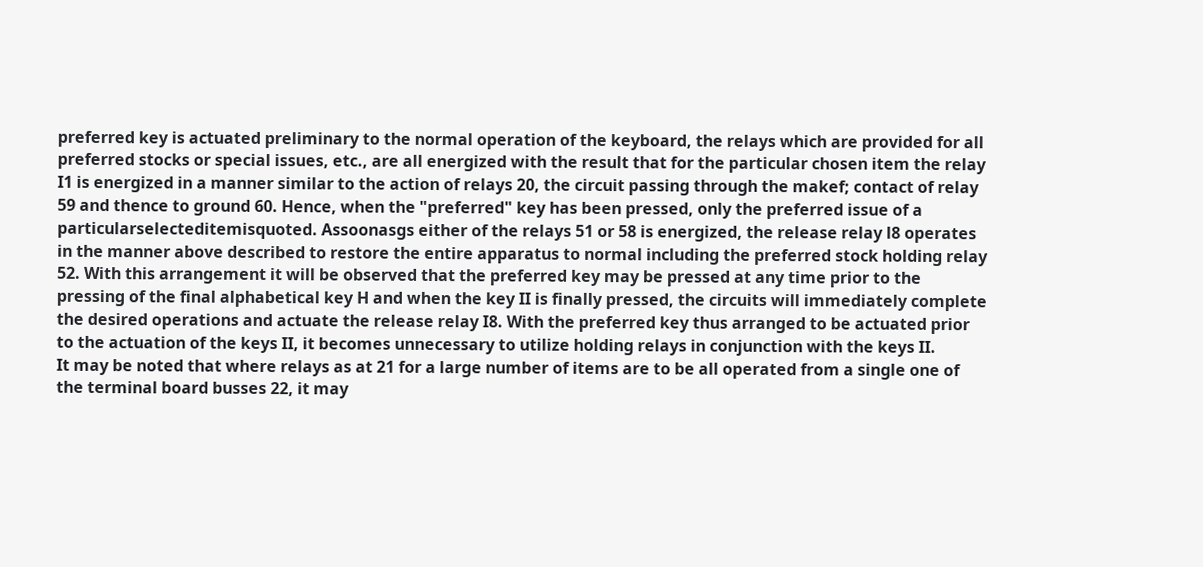preferred key is actuated preliminary to the normal operation of the keyboard, the relays which are provided for all preferred stocks or special issues, etc., are all energized with the result that for the particular chosen item the relay I1 is energized in a manner similar to the action of relays 20, the circuit passing through the makef; contact of relay 59 and thence to ground 60. Hence, when the "preferred" key has been pressed, only the preferred issue of a particularselecteditemisquoted. Assoonasgs either of the relays 51 or 58 is energized, the release relay l8 operates in the manner above described to restore the entire apparatus to normal including the preferred stock holding relay 52. With this arrangement it will be observed that the preferred key may be pressed at any time prior to the pressing of the final alphabetical key H and when the key II is finally pressed, the circuits will immediately complete the desired operations and actuate the release relay I8. With the preferred key thus arranged to be actuated prior to the actuation of the keys II, it becomes unnecessary to utilize holding relays in conjunction with the keys II.
It may be noted that where relays as at 21 for a large number of items are to be all operated from a single one of the terminal board busses 22, it may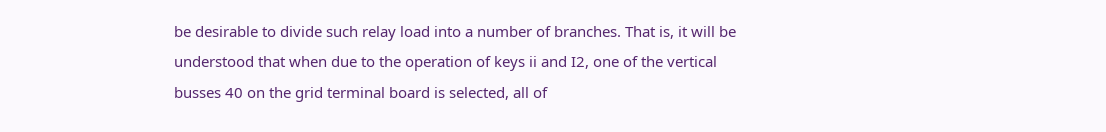be desirable to divide such relay load into a number of branches. That is, it will be understood that when due to the operation of keys ii and I2, one of the vertical busses 40 on the grid terminal board is selected, all of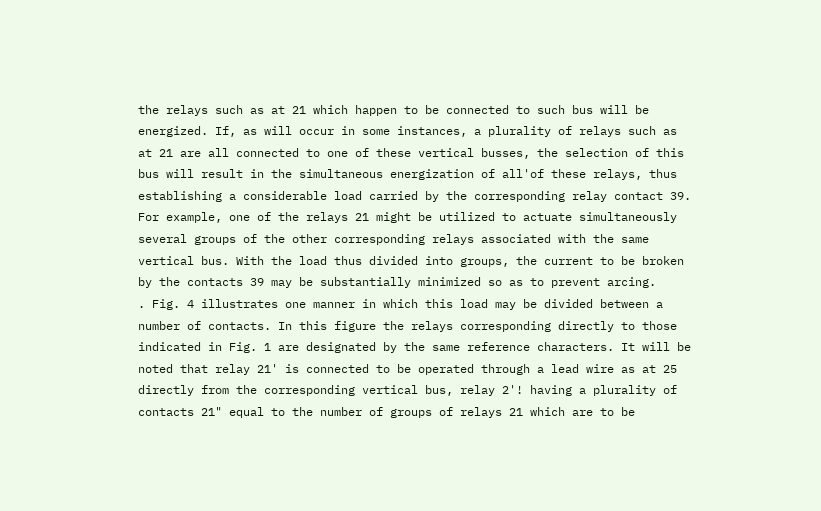the relays such as at 21 which happen to be connected to such bus will be energized. If, as will occur in some instances, a plurality of relays such as at 21 are all connected to one of these vertical busses, the selection of this bus will result in the simultaneous energization of all'of these relays, thus establishing a considerable load carried by the corresponding relay contact 39. For example, one of the relays 21 might be utilized to actuate simultaneously several groups of the other corresponding relays associated with the same vertical bus. With the load thus divided into groups, the current to be broken by the contacts 39 may be substantially minimized so as to prevent arcing.
. Fig. 4 illustrates one manner in which this load may be divided between a number of contacts. In this figure the relays corresponding directly to those indicated in Fig. 1 are designated by the same reference characters. It will be noted that relay 21' is connected to be operated through a lead wire as at 25 directly from the corresponding vertical bus, relay 2'! having a plurality of contacts 21" equal to the number of groups of relays 21 which are to be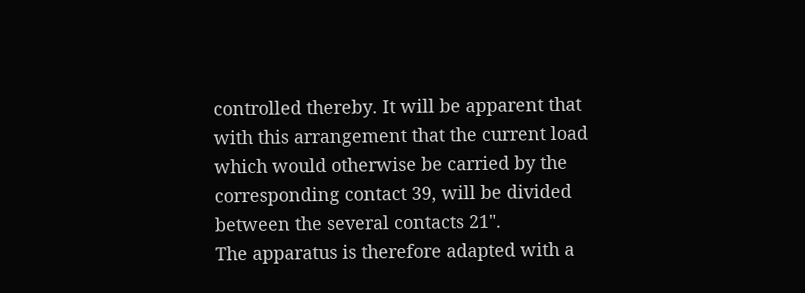controlled thereby. It will be apparent that with this arrangement that the current load which would otherwise be carried by the corresponding contact 39, will be divided between the several contacts 21".
The apparatus is therefore adapted with a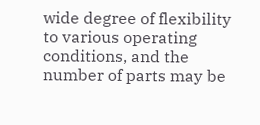wide degree of flexibility to various operating conditions, and the number of parts may be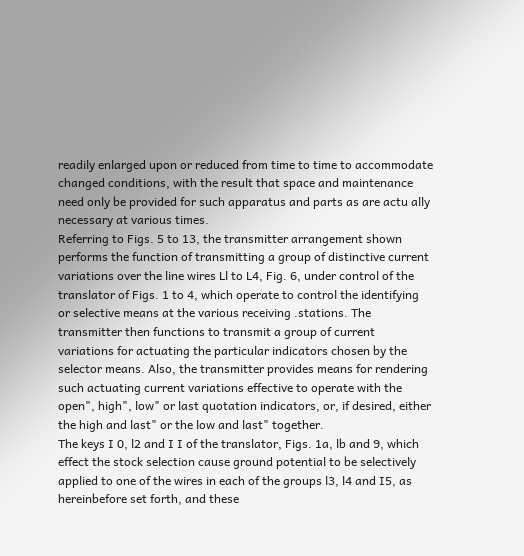readily enlarged upon or reduced from time to time to accommodate changed conditions, with the result that space and maintenance need only be provided for such apparatus and parts as are actu ally necessary at various times.
Referring to Figs. 5 to 13, the transmitter arrangement shown performs the function of transmitting a group of distinctive current variations over the line wires Ll to L4, Fig. 6, under control of the translator of Figs. 1 to 4, which operate to control the identifying or selective means at the various receiving .stations. The transmitter then functions to transmit a group of current variations for actuating the particular indicators chosen by the selector means. Also, the transmitter provides means for rendering such actuating current variations effective to operate with the open", high", low" or last quotation indicators, or, if desired, either the high and last" or the low and last" together.
The keys I 0, l2 and I I of the translator, Figs. 1a, lb and 9, which effect the stock selection cause ground potential to be selectively applied to one of the wires in each of the groups l3, l4 and I5, as hereinbefore set forth, and these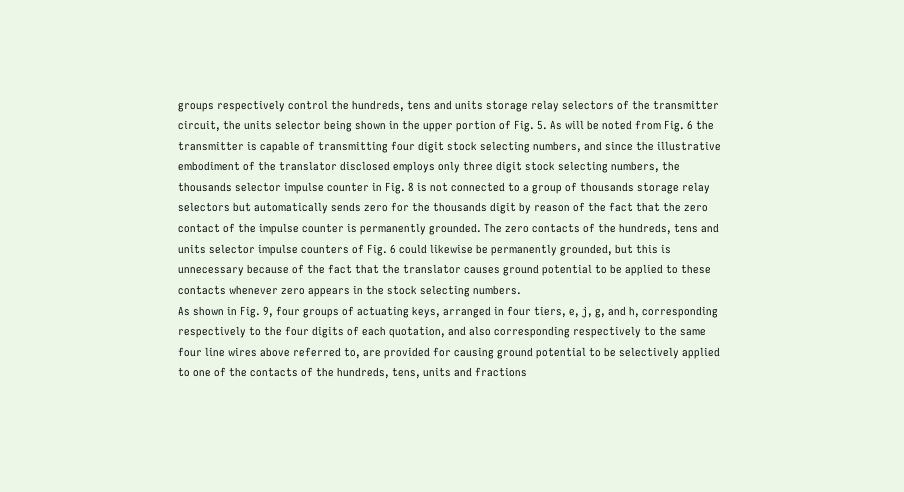groups respectively control the hundreds, tens and units storage relay selectors of the transmitter circuit, the units selector being shown in the upper portion of Fig. 5. As will be noted from Fig. 6 the transmitter is capable of transmitting four digit stock selecting numbers, and since the illustrative embodiment of the translator disclosed employs only three digit stock selecting numbers, the thousands selector impulse counter in Fig. 8 is not connected to a group of thousands storage relay selectors but automatically sends zero for the thousands digit by reason of the fact that the zero contact of the impulse counter is permanently grounded. The zero contacts of the hundreds, tens and units selector impulse counters of Fig. 6 could likewise be permanently grounded, but this is unnecessary because of the fact that the translator causes ground potential to be applied to these contacts whenever zero appears in the stock selecting numbers.
As shown in Fig. 9, four groups of actuating keys, arranged in four tiers, e, j, g, and h, corresponding respectively to the four digits of each quotation, and also corresponding respectively to the same four line wires above referred to, are provided for causing ground potential to be selectively applied to one of the contacts of the hundreds, tens, units and fractions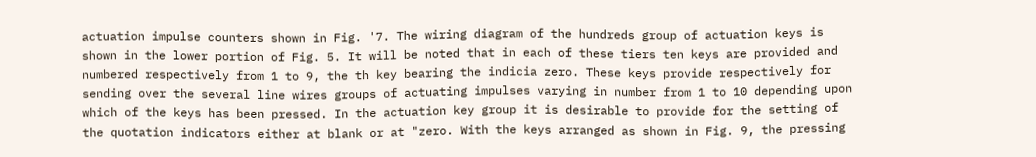actuation impulse counters shown in Fig. '7. The wiring diagram of the hundreds group of actuation keys is shown in the lower portion of Fig. 5. It will be noted that in each of these tiers ten keys are provided and numbered respectively from 1 to 9, the th key bearing the indicia zero. These keys provide respectively for sending over the several line wires groups of actuating impulses varying in number from 1 to 10 depending upon which of the keys has been pressed. In the actuation key group it is desirable to provide for the setting of the quotation indicators either at blank or at "zero. With the keys arranged as shown in Fig. 9, the pressing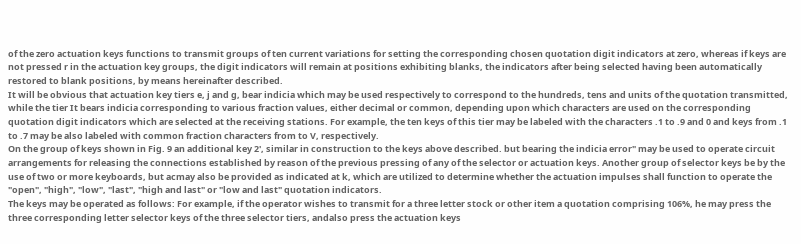of the zero actuation keys functions to transmit groups of ten current variations for setting the corresponding chosen quotation digit indicators at zero, whereas if keys are not pressed r in the actuation key groups, the digit indicators will remain at positions exhibiting blanks, the indicators after being selected having been automatically restored to blank positions, by means hereinafter described.
It will be obvious that actuation key tiers e, j and g, bear indicia which may be used respectively to correspond to the hundreds, tens and units of the quotation transmitted, while the tier It bears indicia corresponding to various fraction values, either decimal or common, depending upon which characters are used on the corresponding quotation digit indicators which are selected at the receiving stations. For example, the ten keys of this tier may be labeled with the characters .1 to .9 and 0 and keys from .1 to .7 may be also labeled with common fraction characters from to V, respectively.
On the group of keys shown in Fig. 9 an additional key 2', similar in construction to the keys above described. but bearing the indicia error" may be used to operate circuit arrangements for releasing the connections established by reason of the previous pressing of any of the selector or actuation keys. Another group of selector keys be by the use of two or more keyboards, but acmay also be provided as indicated at k, which are utilized to determine whether the actuation impulses shall function to operate the "open", "high", "low", "last", "high and last" or "low and last" quotation indicators.
The keys may be operated as follows: For example, if the operator wishes to transmit for a three letter stock or other item a quotation comprising 106%, he may press the three corresponding letter selector keys of the three selector tiers, andalso press the actuation keys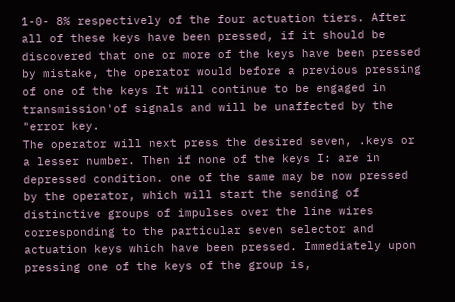1-0- 8% respectively of the four actuation tiers. After all of these keys have been pressed, if it should be discovered that one or more of the keys have been pressed by mistake, the operator would before a previous pressing of one of the keys It will continue to be engaged in transmission'of signals and will be unaffected by the "error key.
The operator will next press the desired seven, .keys or a lesser number. Then if none of the keys I: are in depressed condition. one of the same may be now pressed by the operator, which will start the sending of distinctive groups of impulses over the line wires corresponding to the particular seven selector and actuation keys which have been pressed. Immediately upon pressing one of the keys of the group is,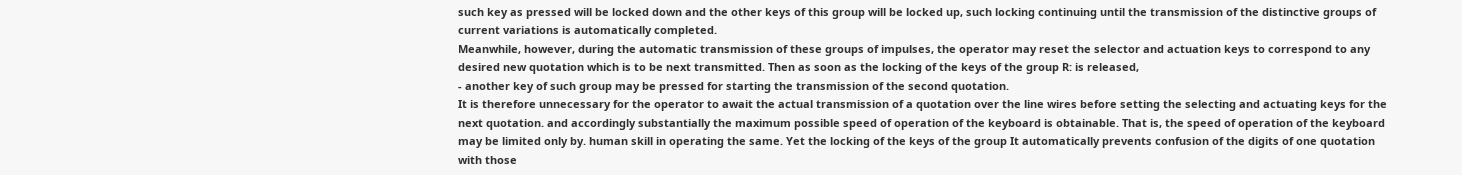such key as pressed will be locked down and the other keys of this group will be locked up, such locking continuing until the transmission of the distinctive groups of current variations is automatically completed.
Meanwhile, however, during the automatic transmission of these groups of impulses, the operator may reset the selector and actuation keys to correspond to any desired new quotation which is to be next transmitted. Then as soon as the locking of the keys of the group R: is released,
- another key of such group may be pressed for starting the transmission of the second quotation.
It is therefore unnecessary for the operator to await the actual transmission of a quotation over the line wires before setting the selecting and actuating keys for the next quotation. and accordingly substantially the maximum possible speed of operation of the keyboard is obtainable. That is, the speed of operation of the keyboard may be limited only by. human skill in operating the same. Yet the locking of the keys of the group It automatically prevents confusion of the digits of one quotation with those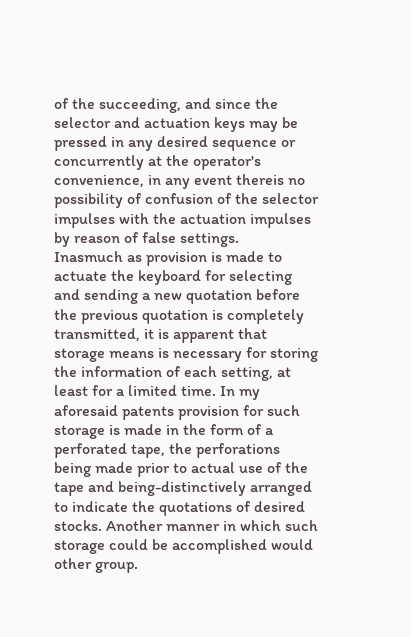of the succeeding, and since the selector and actuation keys may be pressed in any desired sequence or concurrently at the operator's convenience, in any event thereis no possibility of confusion of the selector impulses with the actuation impulses by reason of false settings.
Inasmuch as provision is made to actuate the keyboard for selecting and sending a new quotation before the previous quotation is completely transmitted, it is apparent that storage means is necessary for storing the information of each setting, at least for a limited time. In my aforesaid patents provision for such storage is made in the form of a perforated tape, the perforations being made prior to actual use of the tape and being-distinctively arranged to indicate the quotations of desired stocks. Another manner in which such storage could be accomplished would other group.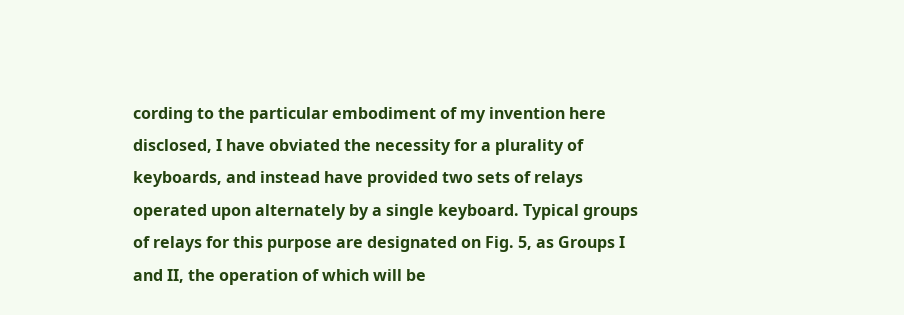cording to the particular embodiment of my invention here disclosed, I have obviated the necessity for a plurality of keyboards, and instead have provided two sets of relays operated upon alternately by a single keyboard. Typical groups of relays for this purpose are designated on Fig. 5, as Groups I and II, the operation of which will be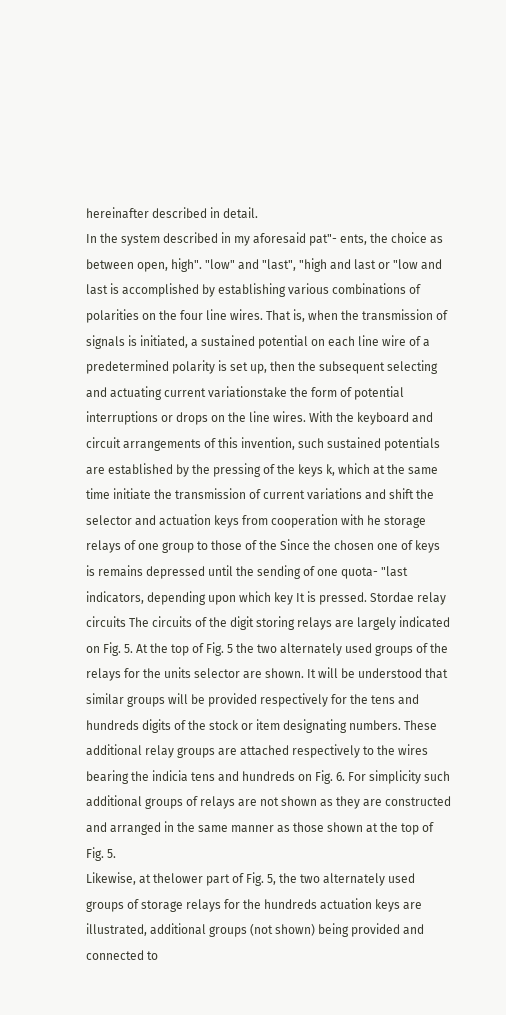hereinafter described in detail.
In the system described in my aforesaid pat"- ents, the choice as between open, high". "low" and "last", "high and last or "low and last is accomplished by establishing various combinations of polarities on the four line wires. That is, when the transmission of signals is initiated, a sustained potential on each line wire of a predetermined polarity is set up, then the subsequent selecting and actuating current variationstake the form of potential interruptions or drops on the line wires. With the keyboard and circuit arrangements of this invention, such sustained potentials are established by the pressing of the keys k, which at the same time initiate the transmission of current variations and shift the selector and actuation keys from cooperation with he storage relays of one group to those of the Since the chosen one of keys is remains depressed until the sending of one quota- "last indicators, depending upon which key It is pressed. Stordae relay circuits The circuits of the digit storing relays are largely indicated on Fig. 5. At the top of Fig. 5 the two alternately used groups of the relays for the units selector are shown. It will be understood that similar groups will be provided respectively for the tens and hundreds digits of the stock or item designating numbers. These additional relay groups are attached respectively to the wires bearing the indicia tens and hundreds on Fig. 6. For simplicity such additional groups of relays are not shown as they are constructed and arranged in the same manner as those shown at the top of Fig. 5.
Likewise, at thelower part of Fig. 5, the two alternately used groups of storage relays for the hundreds actuation keys are illustrated, additional groups (not shown) being provided and connected to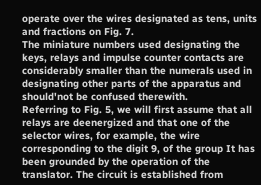operate over the wires designated as tens, units and fractions on Fig. 7.
The miniature numbers used designating the keys, relays and impulse counter contacts are considerably smaller than the numerals used in designating other parts of the apparatus and should'not be confused therewith.
Referring to Fig. 5, we will first assume that all relays are deenergized and that one of the selector wires, for example, the wire corresponding to the digit 9, of the group It has been grounded by the operation of the translator. The circuit is established from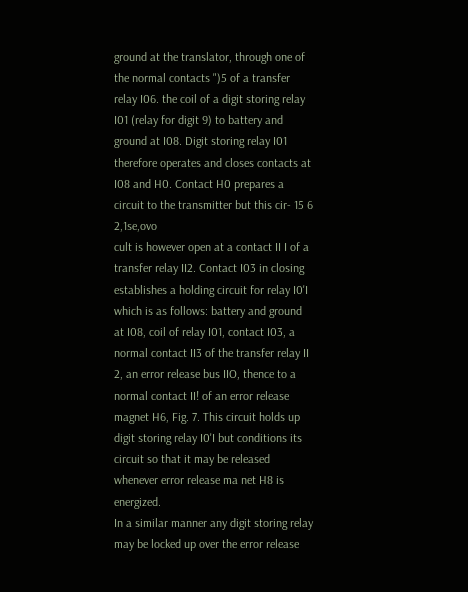ground at the translator, through one of the normal contacts ")5 of a transfer relay I06. the coil of a digit storing relay I01 (relay for digit 9) to battery and ground at I08. Digit storing relay I01 therefore operates and closes contacts at I08 and H0. Contact H0 prepares a circuit to the transmitter but this cir- 15 6 2,1se,ovo
cult is however open at a contact II I of a transfer relay II2. Contact I03 in closing establishes a holding circuit for relay I0'I which is as follows: battery and ground at I08, coil of relay I01, contact I03, a normal contact II3 of the transfer relay II 2, an error release bus IIO, thence to a normal contact II! of an error release magnet H6, Fig. 7. This circuit holds up digit storing relay I0'I but conditions its circuit so that it may be released whenever error release ma net H8 is energized.
In a similar manner any digit storing relay may be locked up over the error release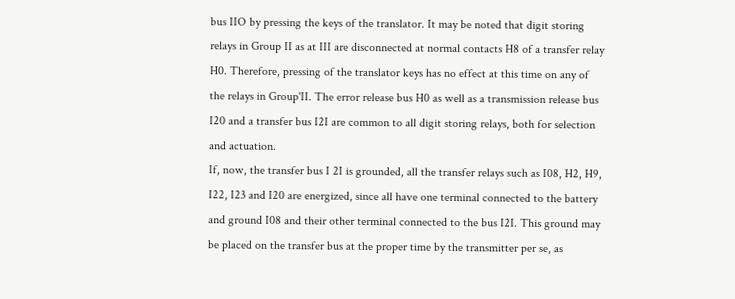bus IIO by pressing the keys of the translator. It may be noted that digit storing relays in Group II as at III are disconnected at normal contacts H8 of a transfer relay H0. Therefore, pressing of the translator keys has no effect at this time on any of the relays in Group'II. The error release bus H0 as well as a transmission release bus I20 and a transfer bus I2I are common to all digit storing relays, both for selection and actuation.
If, now, the transfer bus I 2I is grounded, all the transfer relays such as I08, H2, H9, I22, I23 and I20 are energized, since all have one terminal connected to the battery and ground I08 and their other terminal connected to the bus I2I. This ground may be placed on the transfer bus at the proper time by the transmitter per se, as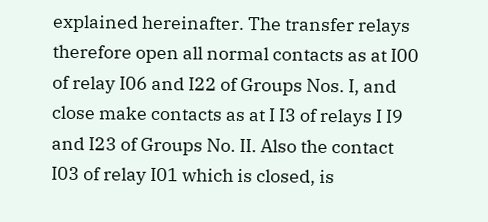explained hereinafter. The transfer relays therefore open all normal contacts as at I00 of relay I06 and I22 of Groups Nos. I, and close make contacts as at I I3 of relays I I9 and I23 of Groups No. II. Also the contact I03 of relay I01 which is closed, is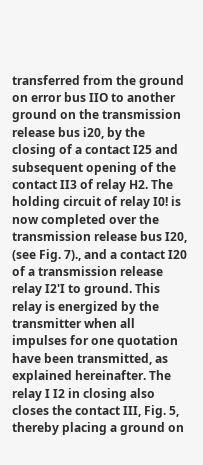transferred from the ground on error bus IIO to another ground on the transmission release bus i20, by the closing of a contact I25 and subsequent opening of the contact II3 of relay H2. The holding circuit of relay I0! is now completed over the transmission release bus I20, (see Fig. 7)., and a contact I20 of a transmission release relay I2'I to ground. This relay is energized by the transmitter when all impulses for one quotation have been transmitted, as explained hereinafter. The relay I I2 in closing also closes the contact III, Fig. 5, thereby placing a ground on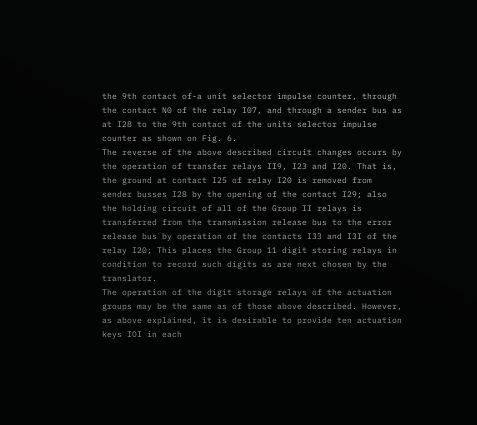the 9th contact of-a unit selector impulse counter, through the contact N0 of the relay I07, and through a sender bus as at I28 to the 9th contact of the units selector impulse counter as shown on Fig. 6.
The reverse of the above described circuit changes occurs by the operation of transfer relays II9, I23 and I20. That is, the ground at contact I25 of relay I20 is removed from sender busses I28 by the opening of the contact I29; also the holding circuit of all of the Group II relays is transferred from the transmission release bus to the error release bus by operation of the contacts I33 and I3I of the relay I20; This places the Group 11 digit storing relays in condition to record such digits as are next chosen by the translator.
The operation of the digit storage relays of the actuation groups may be the same as of those above described. However, as above explained, it is desirable to provide ten actuation keys IOI in each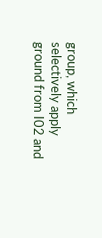group, which selectively apply ground from I02 and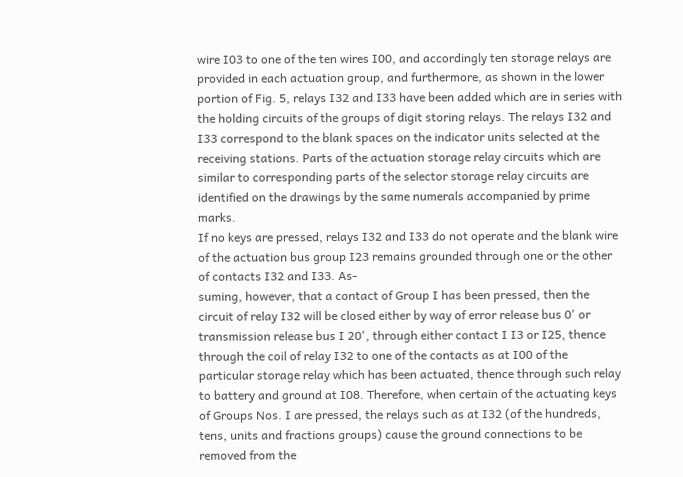wire I03 to one of the ten wires I00, and accordingly ten storage relays are provided in each actuation group, and furthermore, as shown in the lower portion of Fig. 5, relays I32 and I33 have been added which are in series with the holding circuits of the groups of digit storing relays. The relays I32 and I33 correspond to the blank spaces on the indicator units selected at the receiving stations. Parts of the actuation storage relay circuits which are similar to corresponding parts of the selector storage relay circuits are identified on the drawings by the same numerals accompanied by prime marks.
If no keys are pressed, relays I32 and I33 do not operate and the blank wire of the actuation bus group I23 remains grounded through one or the other of contacts I32 and I33. As-
suming, however, that a contact of Group I has been pressed, then the circuit of relay I32 will be closed either by way of error release bus 0' or transmission release bus I 20', through either contact I I3 or I25, thence through the coil of relay I32 to one of the contacts as at I00 of the particular storage relay which has been actuated, thence through such relay to battery and ground at I08. Therefore, when certain of the actuating keys of Groups Nos. I are pressed, the relays such as at I32 (of the hundreds, tens, units and fractions groups) cause the ground connections to be removed from the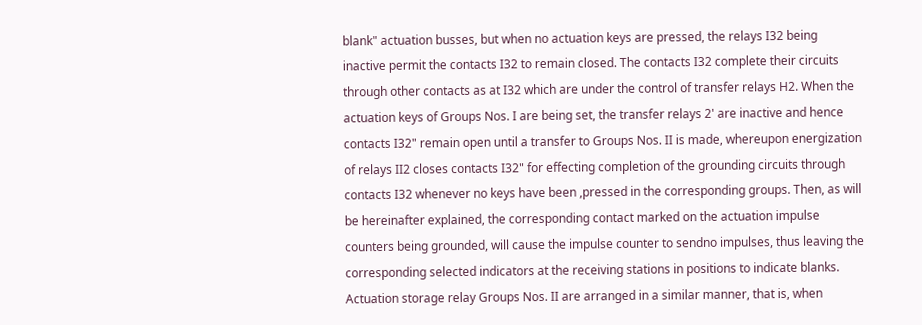blank" actuation busses, but when no actuation keys are pressed, the relays I32 being inactive permit the contacts I32 to remain closed. The contacts I32 complete their circuits through other contacts as at I32 which are under the control of transfer relays H2. When the actuation keys of Groups Nos. I are being set, the transfer relays 2' are inactive and hence contacts I32" remain open until a transfer to Groups Nos. II is made, whereupon energization of relays II2 closes contacts I32" for effecting completion of the grounding circuits through contacts I32 whenever no keys have been ,pressed in the corresponding groups. Then, as will be hereinafter explained, the corresponding contact marked on the actuation impulse counters being grounded, will cause the impulse counter to sendno impulses, thus leaving the corresponding selected indicators at the receiving stations in positions to indicate blanks. Actuation storage relay Groups Nos. II are arranged in a similar manner, that is, when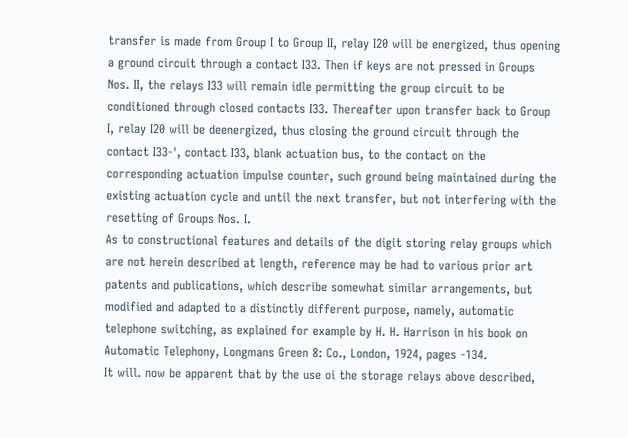transfer is made from Group I to Group II, relay I20 will be energized, thus opening a ground circuit through a contact I33. Then if keys are not pressed in Groups Nos. II, the relays I33 will remain idle permitting the group circuit to be conditioned through closed contacts I33. Thereafter upon transfer back to Group I, relay I20 will be deenergized, thus closing the ground circuit through the contact I33-', contact I33, blank actuation bus, to the contact on the corresponding actuation impulse counter, such ground being maintained during the existing actuation cycle and until the next transfer, but not interfering with the resetting of Groups Nos. I.
As to constructional features and details of the digit storing relay groups which are not herein described at length, reference may be had to various prior art patents and publications, which describe somewhat similar arrangements, but modified and adapted to a distinctly different purpose, namely, automatic telephone switching, as explained for example by H. H. Harrison in his book on Automatic Telephony, Longmans Green 8: Co., London, 1924, pages -134.
It will. now be apparent that by the use oi the storage relays above described,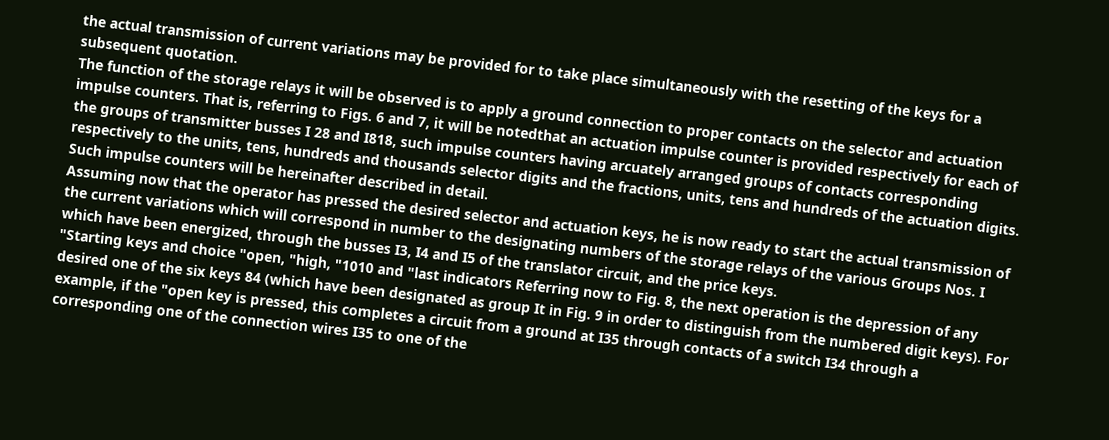the actual transmission of current variations may be provided for to take place simultaneously with the resetting of the keys for a subsequent quotation.
The function of the storage relays it will be observed is to apply a ground connection to proper contacts on the selector and actuation impulse counters. That is, referring to Figs. 6 and 7, it will be notedthat an actuation impulse counter is provided respectively for each of the groups of transmitter busses I 28 and I818, such impulse counters having arcuately arranged groups of contacts corresponding respectively to the units, tens, hundreds and thousands selector digits and the fractions, units, tens and hundreds of the actuation digits. Such impulse counters will be hereinafter described in detail.
Assuming now that the operator has pressed the desired selector and actuation keys, he is now ready to start the actual transmission of the current variations which will correspond in number to the designating numbers of the storage relays of the various Groups Nos. I which have been energized, through the busses I3, I4 and I5 of the translator circuit, and the price keys.
"Starting keys and choice "open, "high, "1010 and "last indicators Referring now to Fig. 8, the next operation is the depression of any desired one of the six keys 84 (which have been designated as group It in Fig. 9 in order to distinguish from the numbered digit keys). For example, if the "open key is pressed, this completes a circuit from a ground at I35 through contacts of a switch I34 through a corresponding one of the connection wires I35 to one of the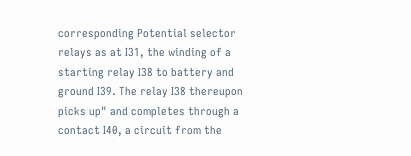corresponding Potential selector relays as at I31, the winding of a starting relay I38 to battery and ground I39. The relay I38 thereupon picks up" and completes through a contact I40, a circuit from the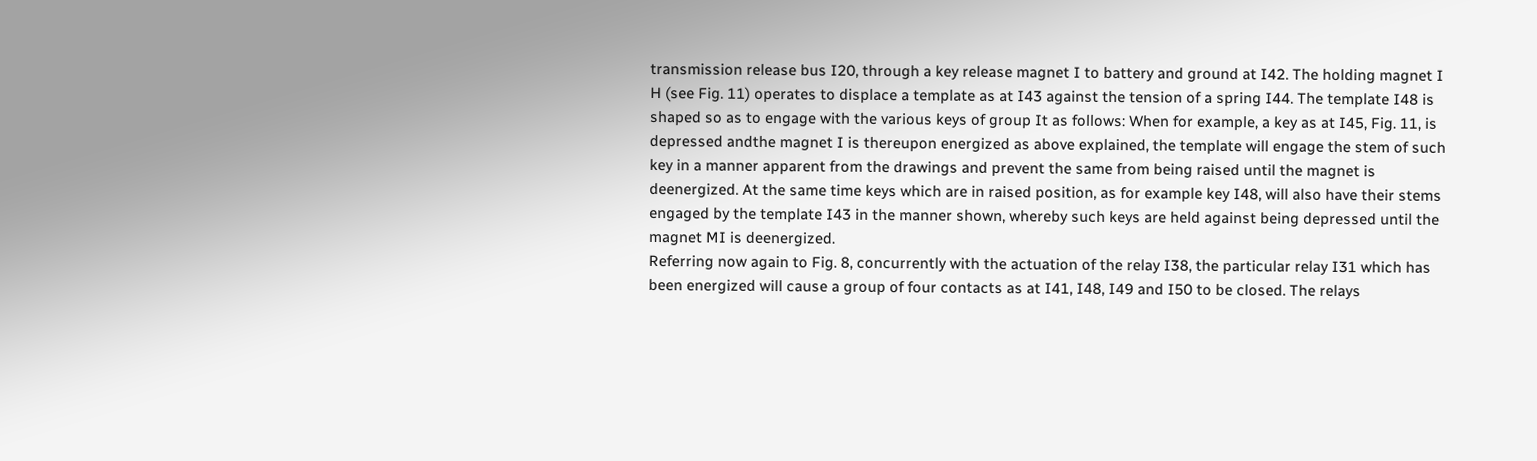transmission release bus I20, through a key release magnet I to battery and ground at I42. The holding magnet I H (see Fig. 11) operates to displace a template as at I43 against the tension of a spring I44. The template I48 is shaped so as to engage with the various keys of group It as follows: When for example, a key as at I45, Fig. 11, is depressed andthe magnet I is thereupon energized as above explained, the template will engage the stem of such key in a manner apparent from the drawings and prevent the same from being raised until the magnet is deenergized. At the same time keys which are in raised position, as for example key I48, will also have their stems engaged by the template I43 in the manner shown, whereby such keys are held against being depressed until the magnet MI is deenergized.
Referring now again to Fig. 8, concurrently with the actuation of the relay I38, the particular relay I31 which has been energized will cause a group of four contacts as at I41, I48, I49 and I50 to be closed. The relays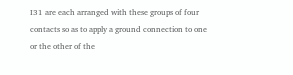I31 are each arranged with these groups of four contacts so as to apply a ground connection to one or the other of the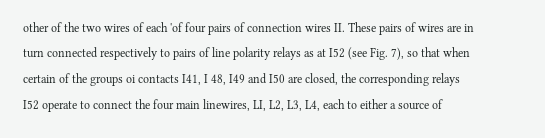other of the two wires of each 'of four pairs of connection wires II. These pairs of wires are in turn connected respectively to pairs of line polarity relays as at I52 (see Fig. 7), so that when certain of the groups oi contacts I41, I 48, I49 and I50 are closed, the corresponding relays I52 operate to connect the four main linewires, LI, L2, L3, L4, each to either a source of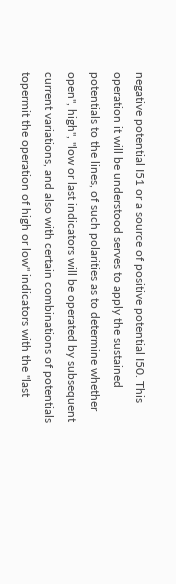negative potential I51 or a source of positive potential I50. This operation it will be understood serves to apply the sustained potentials to the lines, of such polarities as to determine whether open", high", "low or last indicators will be operated by subsequent current variations, and also with certain combinations of potentials topermit the operation of high or low" indicators with the "last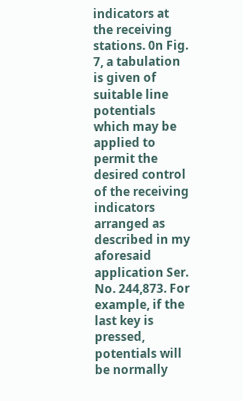indicators at the receiving stations. 0n Fig. 7, a tabulation is given of suitable line potentials which may be applied to permit the desired control of the receiving indicators arranged as described in my aforesaid application Ser. No. 244,873. For example, if the last key is pressed, potentials will be normally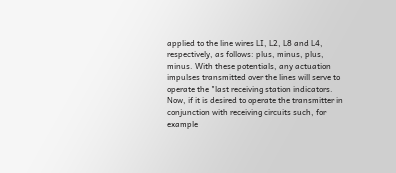applied to the line wires LI, L2, L8 and L4, respectively, as follows: plus, minus, plus, minus. With these potentials, any actuation impulses transmitted over the lines will serve to operate the "last receiving station indicators.
Now, if it is desired to operate the transmitter in conjunction with receiving circuits such, for
example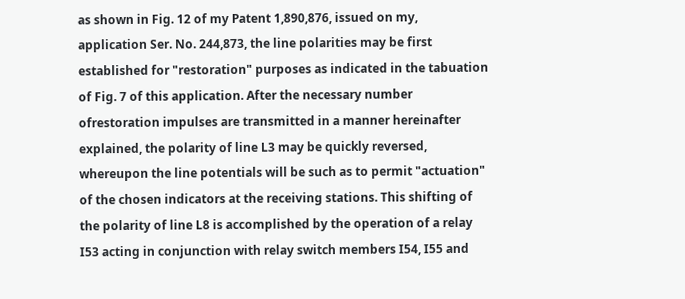as shown in Fig. 12 of my Patent 1,890,876, issued on my, application Ser. No. 244,873, the line polarities may be first established for "restoration" purposes as indicated in the tabuation of Fig. 7 of this application. After the necessary number ofrestoration impulses are transmitted in a manner hereinafter explained, the polarity of line L3 may be quickly reversed, whereupon the line potentials will be such as to permit "actuation" of the chosen indicators at the receiving stations. This shifting of the polarity of line L8 is accomplished by the operation of a relay I53 acting in conjunction with relay switch members I54, I55 and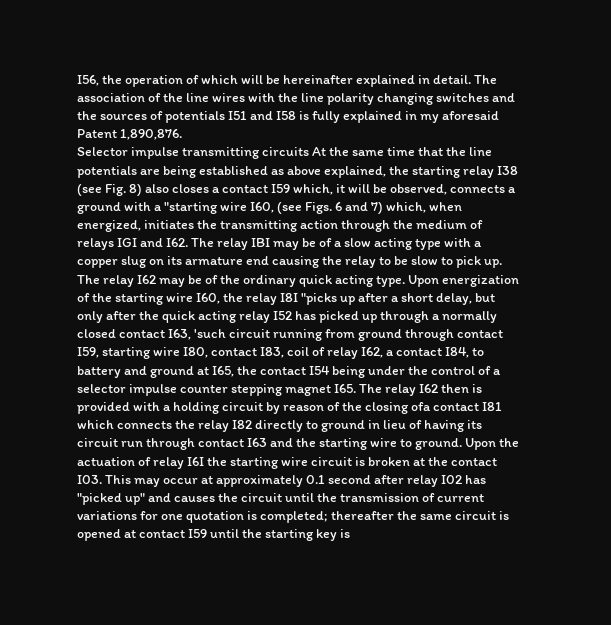I56, the operation of which will be hereinafter explained in detail. The association of the line wires with the line polarity changing switches and the sources of potentials I51 and I58 is fully explained in my aforesaid Patent 1,890,876.
Selector impulse transmitting circuits At the same time that the line potentials are being established as above explained, the starting relay I38 (see Fig. 8) also closes a contact I59 which, it will be observed, connects a ground with a "starting wire I60, (see Figs. 6 and 7) which, when energized, initiates the transmitting action through the medium of relays IGI and I62. The relay IBI may be of a slow acting type with a copper slug on its armature end causing the relay to be slow to pick up. The relay I62 may be of the ordinary quick acting type. Upon energization of the starting wire I60, the relay I8I "picks up after a short delay, but only after the quick acting relay I52 has picked up through a normally closed contact I63, 'such circuit running from ground through contact I59, starting wire I80, contact I83, coil of relay I62, a contact I84, to battery and ground at I65, the contact I54 being under the control of a selector impulse counter stepping magnet I65. The relay I62 then is provided with a holding circuit by reason of the closing ofa contact I81 which connects the relay I82 directly to ground in lieu of having its circuit run through contact I63 and the starting wire to ground. Upon the actuation of relay I6I the starting wire circuit is broken at the contact I03. This may occur at approximately 0.1 second after relay I02 has "picked up" and causes the circuit until the transmission of current variations for one quotation is completed; thereafter the same circuit is opened at contact I59 until the starting key is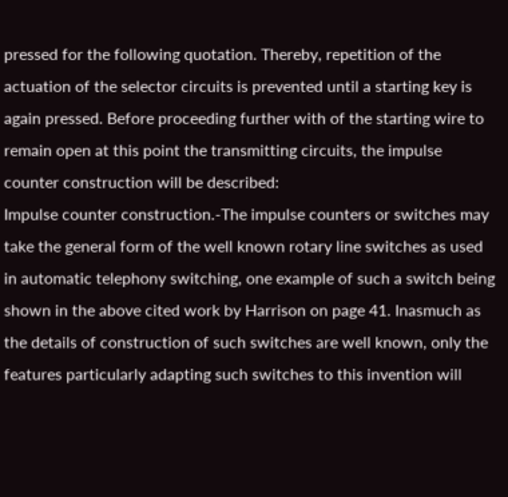pressed for the following quotation. Thereby, repetition of the actuation of the selector circuits is prevented until a starting key is again pressed. Before proceeding further with of the starting wire to remain open at this point the transmitting circuits, the impulse counter construction will be described:
Impulse counter construction.-The impulse counters or switches may take the general form of the well known rotary line switches as used in automatic telephony switching, one example of such a switch being shown in the above cited work by Harrison on page 41. Inasmuch as the details of construction of such switches are well known, only the features particularly adapting such switches to this invention will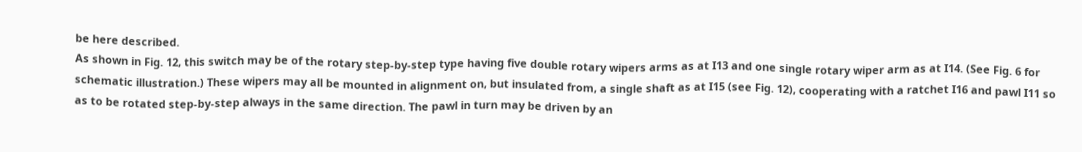be here described.
As shown in Fig. 12, this switch may be of the rotary step-by-step type having five double rotary wipers arms as at I13 and one single rotary wiper arm as at I14. (See Fig. 6 for schematic illustration.) These wipers may all be mounted in alignment on, but insulated from, a single shaft as at I15 (see Fig. 12), cooperating with a ratchet I16 and pawl I11 so as to be rotated step-by-step always in the same direction. The pawl in turn may be driven by an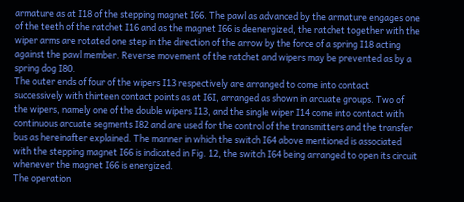armature as at I18 of the stepping magnet I66. The pawl as advanced by the armature engages one of the teeth of the ratchet I16 and as the magnet I66 is deenergized, the ratchet together with the wiper arms are rotated one step in the direction of the arrow by the force of a spring I18 acting against the pawl member. Reverse movement of the ratchet and wipers may be prevented as by a spring dog I80.
The outer ends of four of the wipers I13 respectively are arranged to come into contact successively with thirteen contact points as at I6I, arranged as shown in arcuate groups. Two of the wipers, namely one of the double wipers I13, and the single wiper I14 come into contact with continuous arcuate segments I82 and are used for the control of the transmitters and the transfer bus as hereinafter explained. The manner in which the switch I64 above mentioned is associated with the stepping magnet I66 is indicated in Fig. 12, the switch I64 being arranged to open its circuit whenever the magnet I66 is energized.
The operation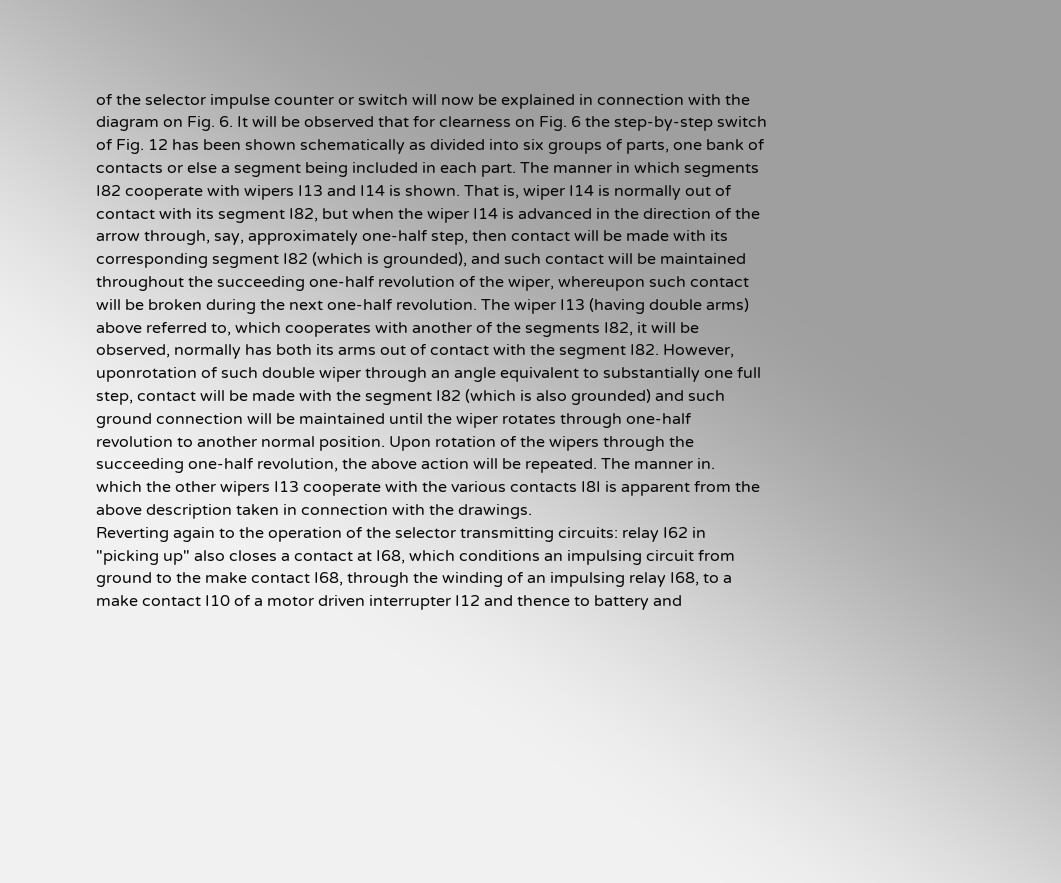of the selector impulse counter or switch will now be explained in connection with the diagram on Fig. 6. It will be observed that for clearness on Fig. 6 the step-by-step switch of Fig. 12 has been shown schematically as divided into six groups of parts, one bank of contacts or else a segment being included in each part. The manner in which segments I82 cooperate with wipers I13 and I14 is shown. That is, wiper I14 is normally out of contact with its segment I82, but when the wiper I14 is advanced in the direction of the arrow through, say, approximately one-half step, then contact will be made with its corresponding segment I82 (which is grounded), and such contact will be maintained throughout the succeeding one-half revolution of the wiper, whereupon such contact will be broken during the next one-half revolution. The wiper I13 (having double arms) above referred to, which cooperates with another of the segments I82, it will be observed, normally has both its arms out of contact with the segment I82. However, uponrotation of such double wiper through an angle equivalent to substantially one full step, contact will be made with the segment I82 (which is also grounded) and such ground connection will be maintained until the wiper rotates through one-half revolution to another normal position. Upon rotation of the wipers through the succeeding one-half revolution, the above action will be repeated. The manner in.
which the other wipers I13 cooperate with the various contacts I8I is apparent from the above description taken in connection with the drawings.
Reverting again to the operation of the selector transmitting circuits: relay I62 in "picking up" also closes a contact at I68, which conditions an impulsing circuit from ground to the make contact I68, through the winding of an impulsing relay I68, to a make contact I10 of a motor driven interrupter I12 and thence to battery and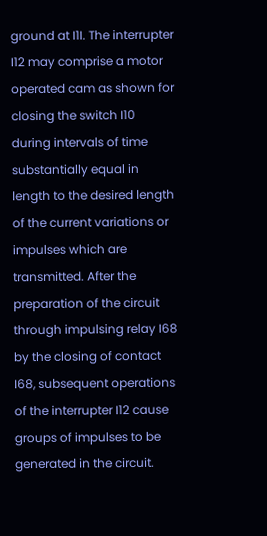ground at I1I. The interrupter I12 may comprise a motor operated cam as shown for closing the switch I10 during intervals of time substantially equal in length to the desired length of the current variations or impulses which are transmitted. After the preparation of the circuit through impulsing relay I68 by the closing of contact I68, subsequent operations of the interrupter I12 cause groups of impulses to be generated in the circuit.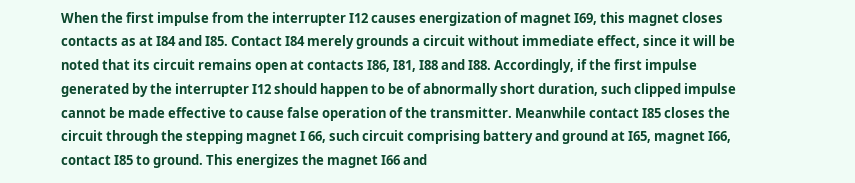When the first impulse from the interrupter I12 causes energization of magnet I69, this magnet closes contacts as at I84 and I85. Contact I84 merely grounds a circuit without immediate effect, since it will be noted that its circuit remains open at contacts I86, I81, I88 and I88. Accordingly, if the first impulse generated by the interrupter I12 should happen to be of abnormally short duration, such clipped impulse cannot be made effective to cause false operation of the transmitter. Meanwhile contact I85 closes the circuit through the stepping magnet I 66, such circuit comprising battery and ground at I65, magnet I66, contact I85 to ground. This energizes the magnet I66 and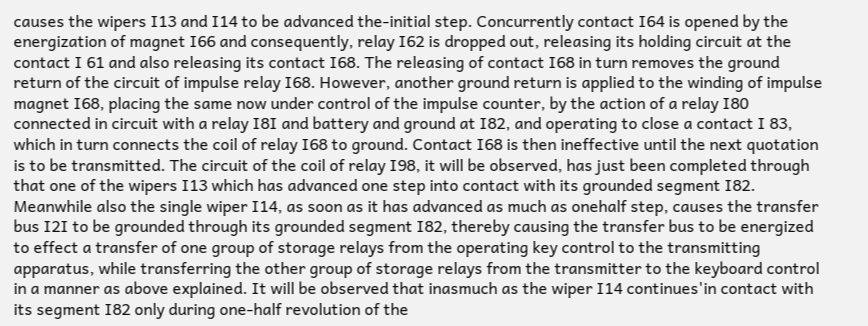causes the wipers I13 and I14 to be advanced the-initial step. Concurrently contact I64 is opened by the energization of magnet I66 and consequently, relay I62 is dropped out, releasing its holding circuit at the contact I 61 and also releasing its contact I68. The releasing of contact I68 in turn removes the ground return of the circuit of impulse relay I68. However, another ground return is applied to the winding of impulse magnet I68, placing the same now under control of the impulse counter, by the action of a relay I80 connected in circuit with a relay I8I and battery and ground at I82, and operating to close a contact I 83, which in turn connects the coil of relay I68 to ground. Contact I68 is then ineffective until the next quotation is to be transmitted. The circuit of the coil of relay I98, it will be observed, has just been completed through that one of the wipers I13 which has advanced one step into contact with its grounded segment I82. Meanwhile also the single wiper I14, as soon as it has advanced as much as onehalf step, causes the transfer bus I2I to be grounded through its grounded segment I82, thereby causing the transfer bus to be energized to effect a transfer of one group of storage relays from the operating key control to the transmitting apparatus, while transferring the other group of storage relays from the transmitter to the keyboard control in a manner as above explained. It will be observed that inasmuch as the wiper I14 continues'in contact with its segment I82 only during one-half revolution of the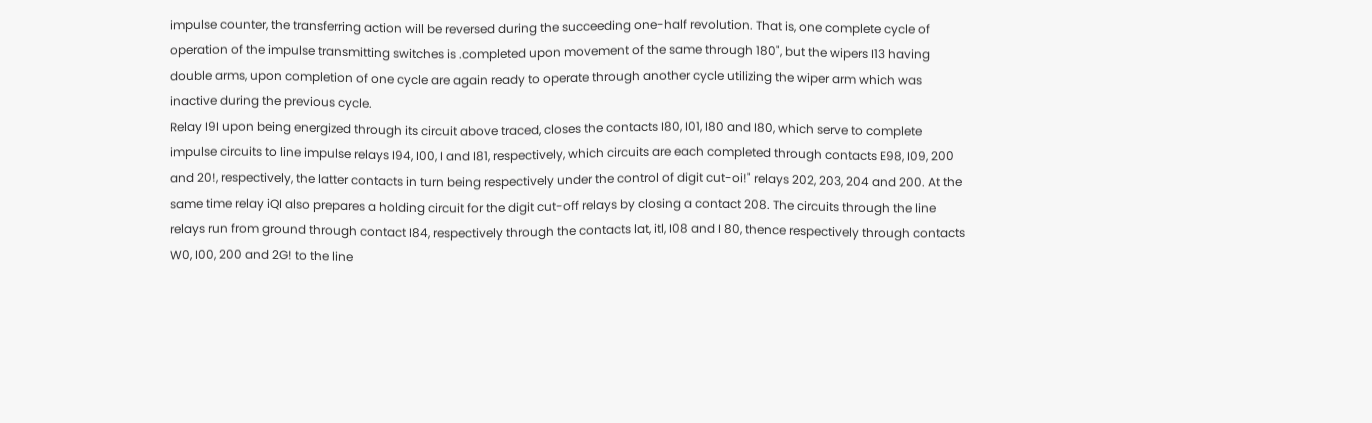impulse counter, the transferring action will be reversed during the succeeding one-half revolution. That is, one complete cycle of operation of the impulse transmitting switches is .completed upon movement of the same through 180", but the wipers I13 having double arms, upon completion of one cycle are again ready to operate through another cycle utilizing the wiper arm which was inactive during the previous cycle.
Relay I9I upon being energized through its circuit above traced, closes the contacts I80, I01, I80 and I80, which serve to complete impulse circuits to line impulse relays I94, I00, I and I81, respectively, which circuits are each completed through contacts E98, I09, 200 and 20!, respectively, the latter contacts in turn being respectively under the control of digit cut-oi!" relays 202, 203, 204 and 200. At the same time relay iQI also prepares a holding circuit for the digit cut-off relays by closing a contact 208. The circuits through the line relays run from ground through contact I84, respectively through the contacts lat, itl, I08 and I 80, thence respectively through contacts W0, I00, 200 and 2G! to the line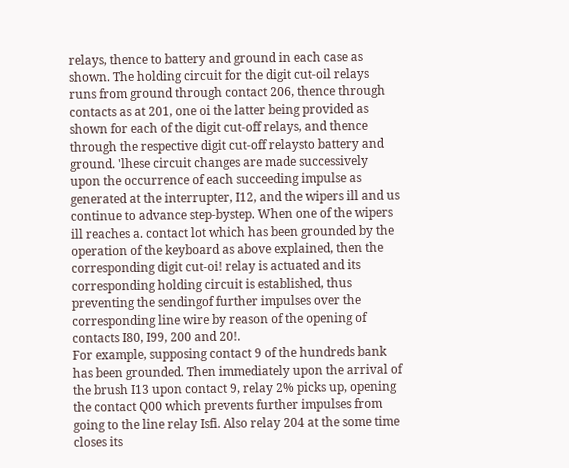relays, thence to battery and ground in each case as shown. The holding circuit for the digit cut-oil relays runs from ground through contact 206, thence through contacts as at 201, one oi the latter being provided as shown for each of the digit cut-off relays, and thence through the respective digit cut-off relaysto battery and ground. 'lhese circuit changes are made successively upon the occurrence of each succeeding impulse as generated at the interrupter, I12, and the wipers ill and us continue to advance step-bystep. When one of the wipers ill reaches a. contact lot which has been grounded by the operation of the keyboard as above explained, then the corresponding digit cut-oi! relay is actuated and its corresponding holding circuit is established, thus preventing the sendingof further impulses over the corresponding line wire by reason of the opening of contacts I80, I99, 200 and 20!.
For example, supposing contact 9 of the hundreds bank has been grounded. Then immediately upon the arrival of the brush I13 upon contact 9, relay 2% picks up, opening the contact Q00 which prevents further impulses from going to the line relay Isfi. Also relay 204 at the some time closes its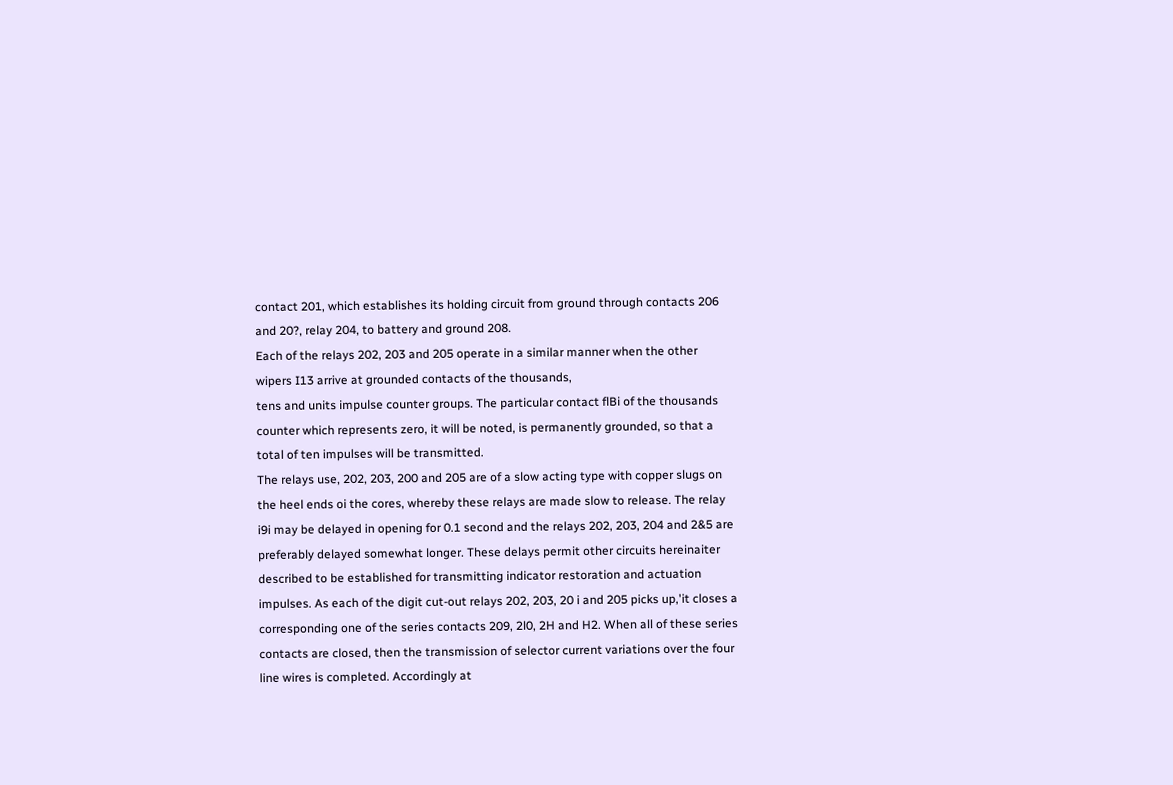contact 201, which establishes its holding circuit from ground through contacts 206 and 20?, relay 204, to battery and ground 208.
Each of the relays 202, 203 and 205 operate in a similar manner when the other wipers I13 arrive at grounded contacts of the thousands,
tens and units impulse counter groups. The particular contact flBi of the thousands counter which represents zero, it will be noted, is permanently grounded, so that a total of ten impulses will be transmitted.
The relays use, 202, 203, 200 and 205 are of a slow acting type with copper slugs on the heel ends oi the cores, whereby these relays are made slow to release. The relay i9i may be delayed in opening for 0.1 second and the relays 202, 203, 204 and 2&5 are preferably delayed somewhat longer. These delays permit other circuits hereinaiter described to be established for transmitting indicator restoration and actuation impulses. As each of the digit cut-out relays 202, 203, 20 i and 205 picks up,'it closes a corresponding one of the series contacts 209, 2l0, 2H and H2. When all of these series contacts are closed, then the transmission of selector current variations over the four line wires is completed. Accordingly at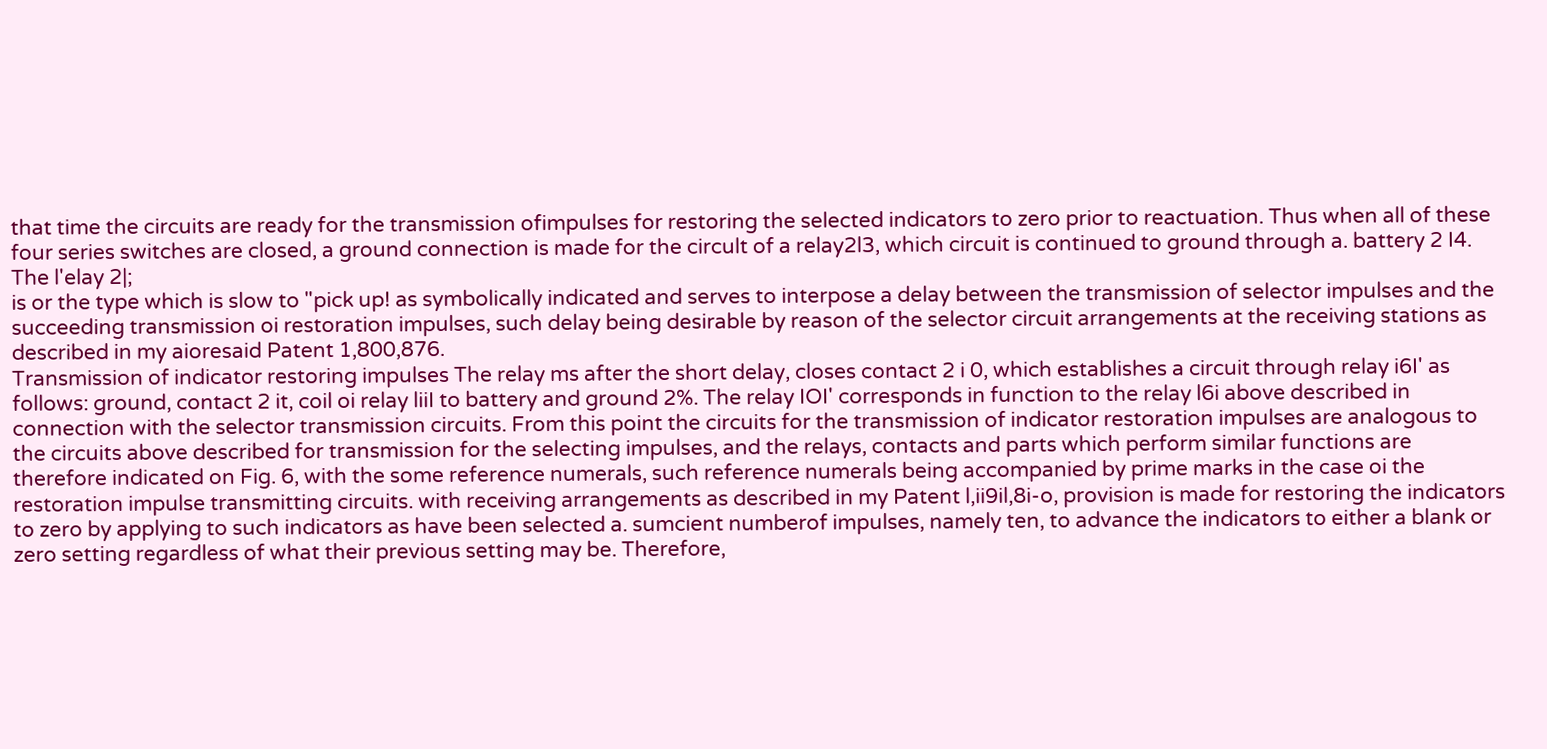that time the circuits are ready for the transmission ofimpulses for restoring the selected indicators to zero prior to reactuation. Thus when all of these four series switches are closed, a ground connection is made for the circult of a relay2l3, which circuit is continued to ground through a. battery 2 I4. The l'elay 2|;
is or the type which is slow to "pick up! as symbolically indicated and serves to interpose a delay between the transmission of selector impulses and the succeeding transmission oi restoration impulses, such delay being desirable by reason of the selector circuit arrangements at the receiving stations as described in my aioresaid Patent 1,800,876.
Transmission of indicator restoring impulses The relay ms after the short delay, closes contact 2 i 0, which establishes a circuit through relay i6I' as follows: ground, contact 2 it, coil oi relay liiI to battery and ground 2%. The relay IOI' corresponds in function to the relay l6i above described in connection with the selector transmission circuits. From this point the circuits for the transmission of indicator restoration impulses are analogous to the circuits above described for transmission for the selecting impulses, and the relays, contacts and parts which perform similar functions are therefore indicated on Fig. 6, with the some reference numerals, such reference numerals being accompanied by prime marks in the case oi the restoration impulse transmitting circuits. with receiving arrangements as described in my Patent l,ii9il,8i-o, provision is made for restoring the indicators to zero by applying to such indicators as have been selected a. sumcient numberof impulses, namely ten, to advance the indicators to either a blank or zero setting regardless of what their previous setting may be. Therefore,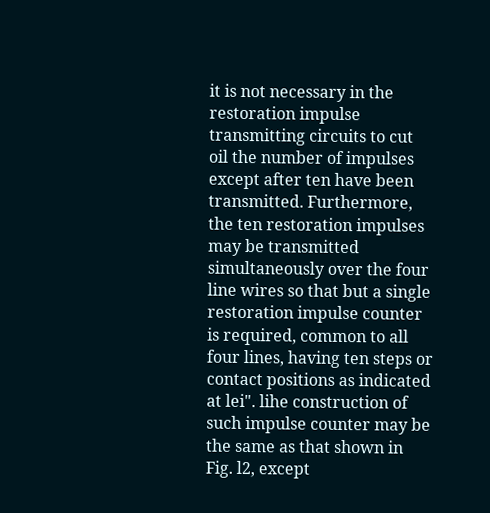it is not necessary in the restoration impulse transmitting circuits to cut oil the number of impulses except after ten have been transmitted. Furthermore, the ten restoration impulses may be transmitted simultaneously over the four line wires so that but a single restoration impulse counter is required, common to all four lines, having ten steps or contact positions as indicated at lei". lihe construction of such impulse counter may be the same as that shown in Fig. l2, except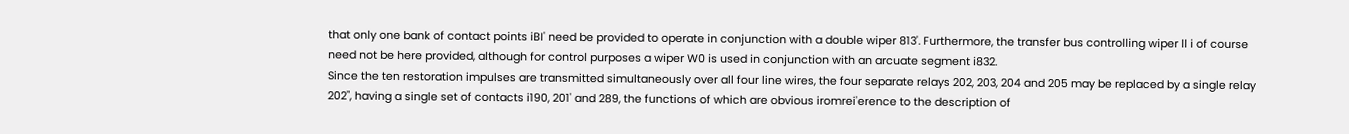that only one bank of contact points iBI' need be provided to operate in conjunction with a double wiper 813'. Furthermore, the transfer bus controlling wiper ll i of course need not be here provided, although for control purposes a wiper W0 is used in conjunction with an arcuate segment i832.
Since the ten restoration impulses are transmitted simultaneously over all four line wires, the four separate relays 202, 203, 204 and 205 may be replaced by a single relay 202", having a single set of contacts i190, 201' and 289, the functions of which are obvious iromrei'erence to the description of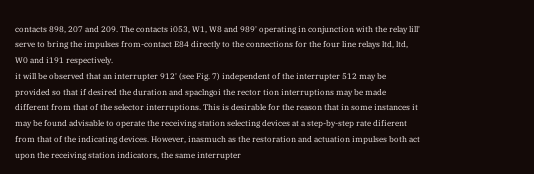contacts 898, 207 and 209. The contacts i053, W1, W8 and 989' operating in conjunction with the relay lill' serve to bring the impulses from-contact E84 directly to the connections for the four line relays ltd, ltd, W0 and i191 respectively.
it will be observed that an interrupter 912' (see Fig. 7) independent of the interrupter 512 may be provided so that if desired the duration and spaclngoi the rector tion interruptions may be made different from that of the selector interruptions. This is desirable for the reason that in some instances it may be found advisable to operate the receiving station selecting devices at a step-by-step rate difierent from that of the indicating devices. However, inasmuch as the restoration and actuation impulses both act upon the receiving station indicators, the same interrupter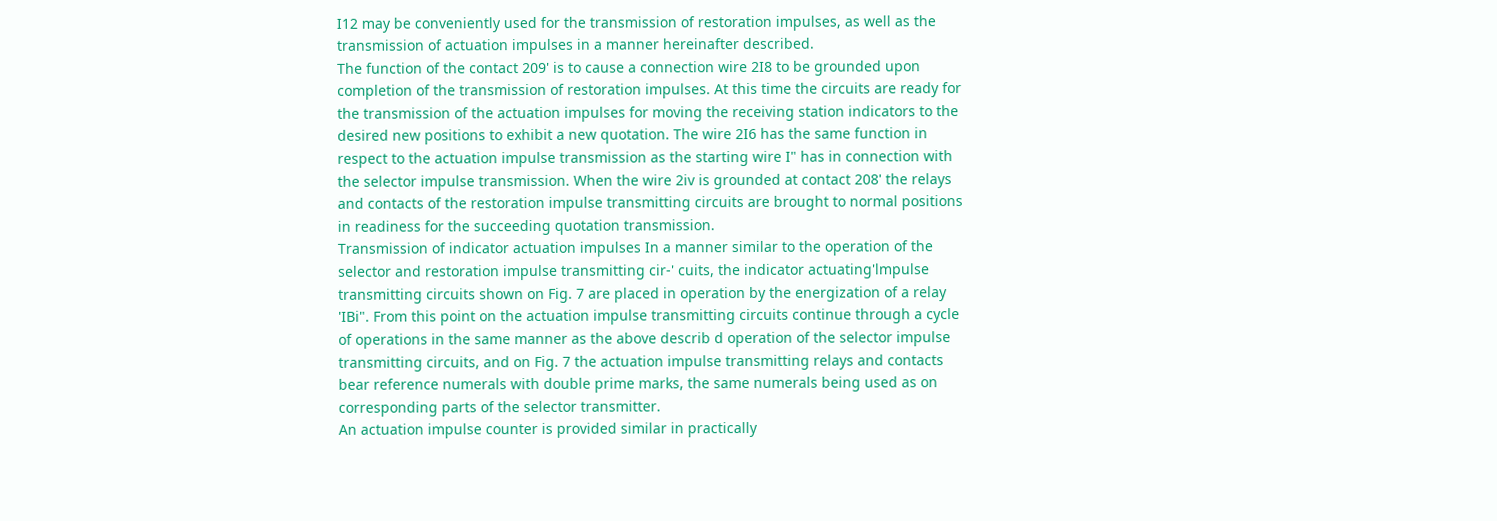I12 may be conveniently used for the transmission of restoration impulses, as well as the transmission of actuation impulses in a manner hereinafter described.
The function of the contact 209' is to cause a connection wire 2I8 to be grounded upon completion of the transmission of restoration impulses. At this time the circuits are ready for the transmission of the actuation impulses for moving the receiving station indicators to the desired new positions to exhibit a new quotation. The wire 2I6 has the same function in respect to the actuation impulse transmission as the starting wire I" has in connection with the selector impulse transmission. When the wire 2iv is grounded at contact 208' the relays and contacts of the restoration impulse transmitting circuits are brought to normal positions in readiness for the succeeding quotation transmission.
Transmission of indicator actuation impulses In a manner similar to the operation of the selector and restoration impulse transmitting cir-' cuits, the indicator actuating'lmpulse transmitting circuits shown on Fig. 7 are placed in operation by the energization of a relay 'IBi". From this point on the actuation impulse transmitting circuits continue through a cycle of operations in the same manner as the above describ d operation of the selector impulse transmitting circuits, and on Fig. 7 the actuation impulse transmitting relays and contacts bear reference numerals with double prime marks, the same numerals being used as on corresponding parts of the selector transmitter.
An actuation impulse counter is provided similar in practically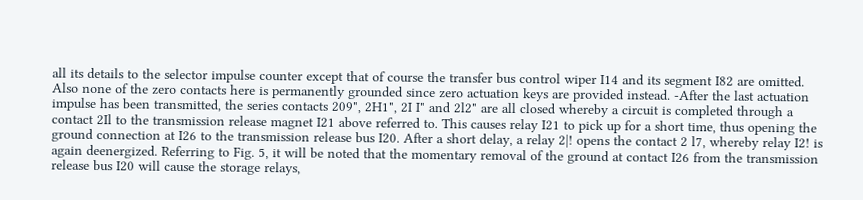all its details to the selector impulse counter except that of course the transfer bus control wiper I14 and its segment I82 are omitted. Also none of the zero contacts here is permanently grounded since zero actuation keys are provided instead. -After the last actuation impulse has been transmitted, the series contacts 209", 2H1", 2I I" and 2l2" are all closed whereby a circuit is completed through a contact 2Il to the transmission release magnet I21 above referred to. This causes relay I21 to pick up for a short time, thus opening the ground connection at I26 to the transmission release bus I20. After a short delay, a relay 2|! opens the contact 2 l7, whereby relay I2! is again deenergized. Referring to Fig. 5, it will be noted that the momentary removal of the ground at contact I26 from the transmission release bus I20 will cause the storage relays,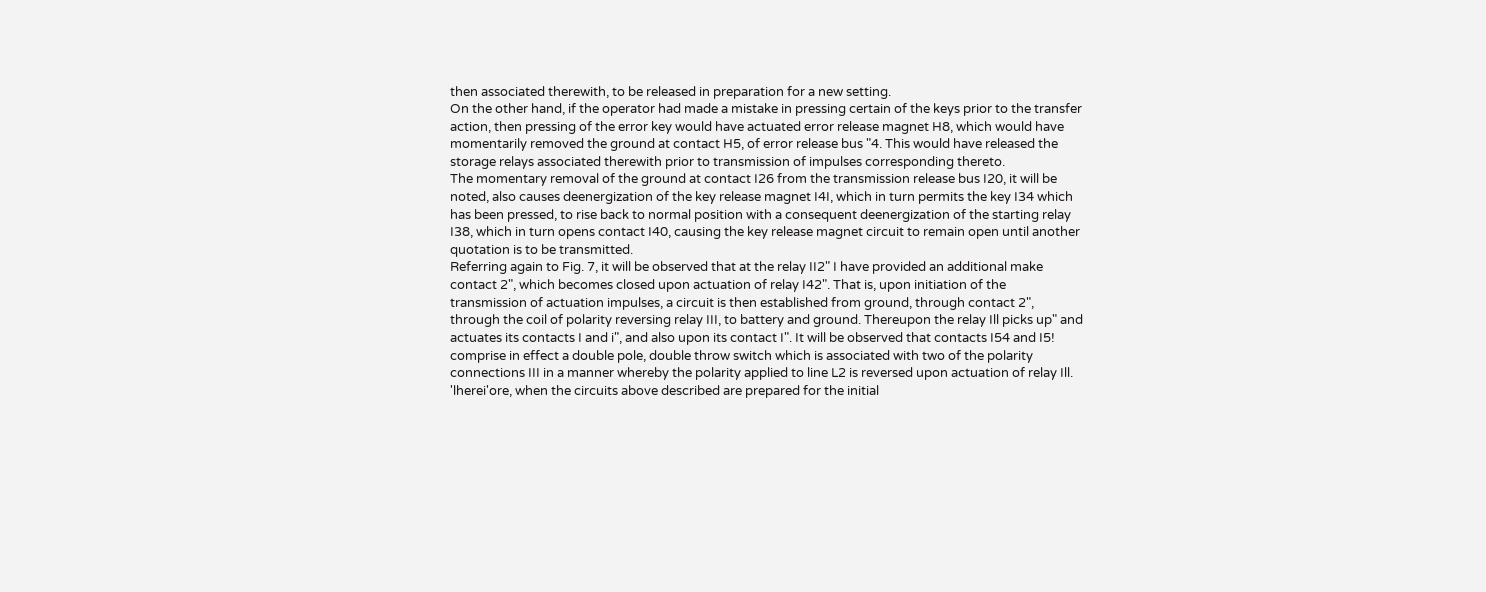then associated therewith, to be released in preparation for a new setting.
On the other hand, if the operator had made a mistake in pressing certain of the keys prior to the transfer action, then pressing of the error key would have actuated error release magnet H8, which would have momentarily removed the ground at contact H5, of error release bus "4. This would have released the storage relays associated therewith prior to transmission of impulses corresponding thereto.
The momentary removal of the ground at contact I26 from the transmission release bus I20, it will be noted, also causes deenergization of the key release magnet I4I, which in turn permits the key I34 which has been pressed, to rise back to normal position with a consequent deenergization of the starting relay I38, which in turn opens contact I40, causing the key release magnet circuit to remain open until another quotation is to be transmitted.
Referring again to Fig. 7, it will be observed that at the relay II2" I have provided an additional make contact 2", which becomes closed upon actuation of relay I42". That is, upon initiation of the transmission of actuation impulses, a circuit is then established from ground, through contact 2", through the coil of polarity reversing relay III, to battery and ground. Thereupon the relay Ill picks up" and actuates its contacts I and i", and also upon its contact I". It will be observed that contacts I54 and I5! comprise in effect a double pole, double throw switch which is associated with two of the polarity connections III in a manner whereby the polarity applied to line L2 is reversed upon actuation of relay Ill. 'lherei'ore, when the circuits above described are prepared for the initial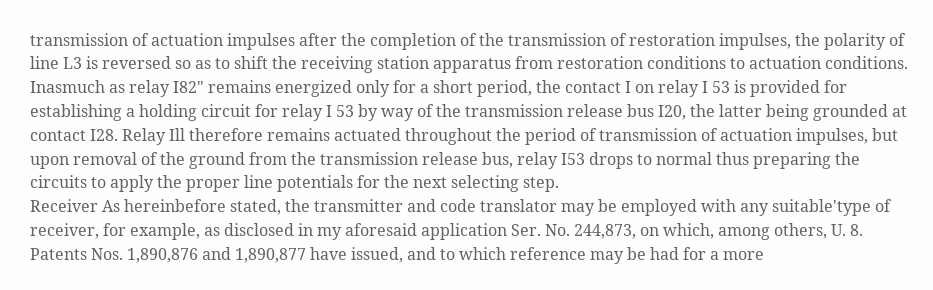transmission of actuation impulses after the completion of the transmission of restoration impulses, the polarity of line L3 is reversed so as to shift the receiving station apparatus from restoration conditions to actuation conditions. Inasmuch as relay I82" remains energized only for a short period, the contact I on relay I 53 is provided for establishing a holding circuit for relay I 53 by way of the transmission release bus I20, the latter being grounded at contact I28. Relay Ill therefore remains actuated throughout the period of transmission of actuation impulses, but upon removal of the ground from the transmission release bus, relay I53 drops to normal thus preparing the circuits to apply the proper line potentials for the next selecting step.
Receiver As hereinbefore stated, the transmitter and code translator may be employed with any suitable'type of receiver, for example, as disclosed in my aforesaid application Ser. No. 244,873, on which, among others, U. 8. Patents Nos. 1,890,876 and 1,890,877 have issued, and to which reference may be had for a more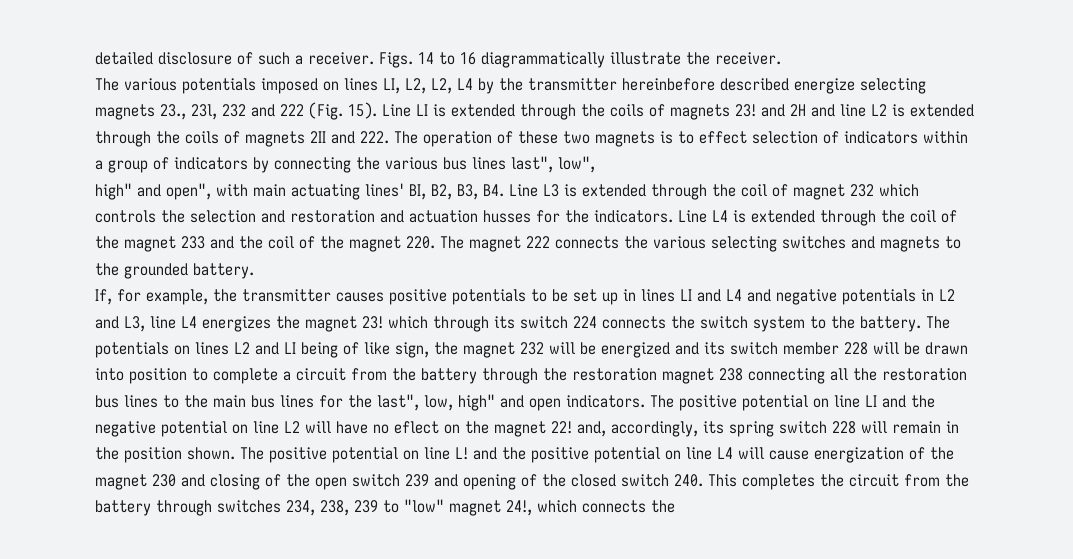detailed disclosure of such a receiver. Figs. 14 to 16 diagrammatically illustrate the receiver.
The various potentials imposed on lines LI, L2, L2, L4 by the transmitter hereinbefore described energize selecting magnets 23., 23l, 232 and 222 (Fig. 15). Line LI is extended through the coils of magnets 23! and 2H and line L2 is extended through the coils of magnets 2II and 222. The operation of these two magnets is to effect selection of indicators within a group of indicators by connecting the various bus lines last", low",
high" and open", with main actuating lines' BI, B2, B3, B4. Line L3 is extended through the coil of magnet 232 which controls the selection and restoration and actuation husses for the indicators. Line L4 is extended through the coil of the magnet 233 and the coil of the magnet 220. The magnet 222 connects the various selecting switches and magnets to the grounded battery.
If, for example, the transmitter causes positive potentials to be set up in lines LI and L4 and negative potentials in L2 and L3, line L4 energizes the magnet 23! which through its switch 224 connects the switch system to the battery. The potentials on lines L2 and LI being of like sign, the magnet 232 will be energized and its switch member 228 will be drawn into position to complete a circuit from the battery through the restoration magnet 238 connecting all the restoration bus lines to the main bus lines for the last", low, high" and open indicators. The positive potential on line LI and the negative potential on line L2 will have no eflect on the magnet 22! and, accordingly, its spring switch 228 will remain in the position shown. The positive potential on line L! and the positive potential on line L4 will cause energization of the magnet 230 and closing of the open switch 239 and opening of the closed switch 240. This completes the circuit from the battery through switches 234, 238, 239 to "low" magnet 24!, which connects the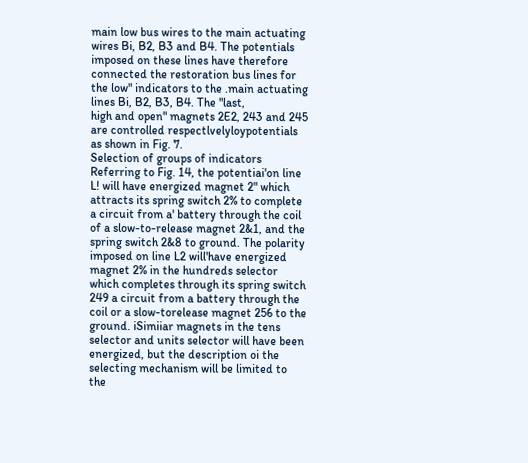main low bus wires to the main actuating wires Bi, B2, B3 and B4. The potentials imposed on these lines have therefore connected the restoration bus lines for the low" indicators to the .main actuating lines Bi, B2, B3, B4. The "last,
high and open" magnets 2E2, 243 and 245 are controlled respectlvelyloypotentials as shown in Fig. 7.
Selection of groups of indicators Referring to Fig. 14, the potentiai'on line L! will have energized magnet 2" which attracts its spring switch 2% to complete a circuit from a' battery through the coil of a slow-to-release magnet 2&1, and the spring switch 2&8 to ground. The polarity imposed on line L2 will'have energized magnet 2% in the hundreds selector which completes through its spring switch 249 a circuit from a battery through the coil or a slow-torelease magnet 256 to the ground. iSimiiar magnets in the tens selector and units selector will have been energized, but the description oi the selecting mechanism will be limited to the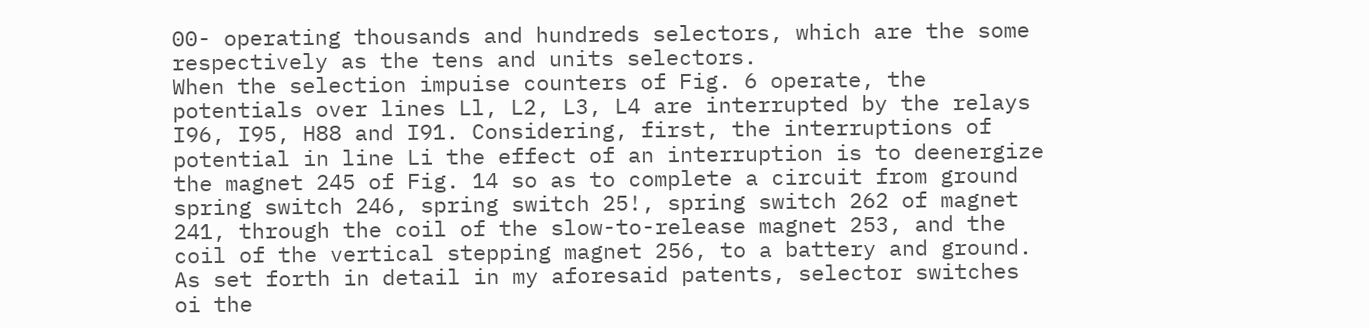00- operating thousands and hundreds selectors, which are the some respectively as the tens and units selectors.
When the selection impuise counters of Fig. 6 operate, the potentials over lines Ll, L2, L3, L4 are interrupted by the relays I96, I95, H88 and I91. Considering, first, the interruptions of potential in line Li the effect of an interruption is to deenergize the magnet 245 of Fig. 14 so as to complete a circuit from ground spring switch 246, spring switch 25!, spring switch 262 of magnet 241, through the coil of the slow-to-release magnet 253, and the coil of the vertical stepping magnet 256, to a battery and ground. As set forth in detail in my aforesaid patents, selector switches oi the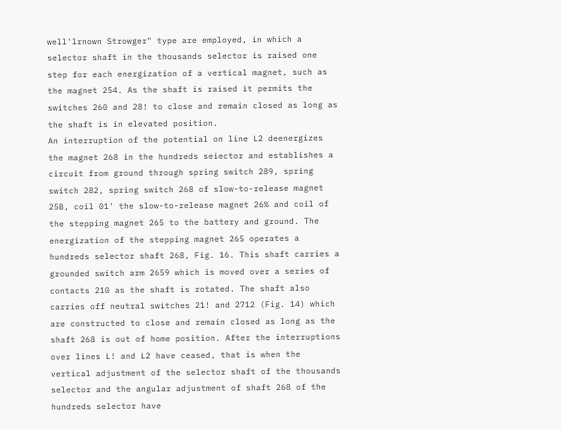well'lrnown Strowger" type are employed, in which a selector shaft in the thousands selector is raised one step for each energization of a vertical magnet, such as the magnet 254. As the shaft is raised it permits the switches 260 and 28! to close and remain closed as long as the shaft is in elevated position.
An interruption of the potential on line L2 deenergizes the magnet 268 in the hundreds seiector and establishes a circuit from ground through spring switch 289, spring switch 282, spring switch 268 of slow-to-release magnet 25B, coil 01' the slow-to-release magnet 26% and coil of the stepping magnet 265 to the battery and ground. The energization of the stepping magnet 265 operates a hundreds selector shaft 268, Fig. 16. This shaft carries a grounded switch arm 2659 which is moved over a series of contacts 210 as the shaft is rotated. The shaft also carries off neutral switches 21! and 2712 (Fig. 14) which are constructed to close and remain closed as long as the shaft 268 is out of home position. After the interruptions over lines L! and L2 have ceased, that is when the vertical adjustment of the selector shaft of the thousands selector and the angular adjustment of shaft 268 of the hundreds selector have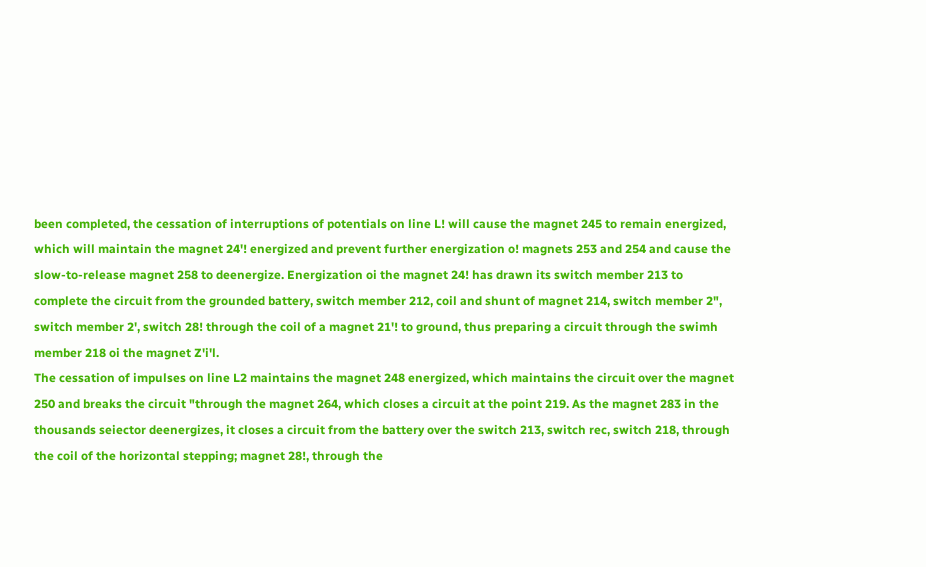been completed, the cessation of interruptions of potentials on line L! will cause the magnet 245 to remain energized, which will maintain the magnet 24'! energized and prevent further energization o! magnets 253 and 254 and cause the slow-to-release magnet 258 to deenergize. Energization oi the magnet 24! has drawn its switch member 213 to complete the circuit from the grounded battery, switch member 212, coil and shunt of magnet 214, switch member 2", switch member 2', switch 28! through the coil of a magnet 21'! to ground, thus preparing a circuit through the swimh member 218 oi the magnet Z'i'l.
The cessation of impulses on line L2 maintains the magnet 248 energized, which maintains the circuit over the magnet 250 and breaks the circuit "through the magnet 264, which closes a circuit at the point 219. As the magnet 283 in the thousands seiector deenergizes, it closes a circuit from the battery over the switch 213, switch rec, switch 218, through the coil of the horizontal stepping; magnet 28!, through the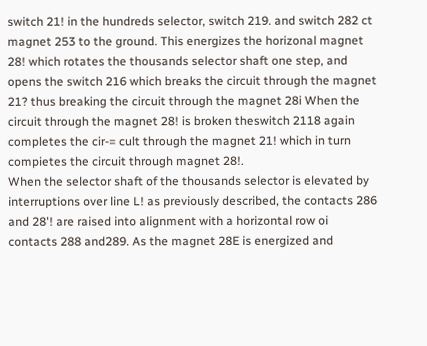switch 21! in the hundreds selector, switch 219. and switch 282 ct magnet 253 to the ground. This energizes the horizonal magnet 28! which rotates the thousands selector shaft one step, and opens the switch 216 which breaks the circuit through the magnet 21? thus breaking the circuit through the magnet 28i When the circuit through the magnet 28! is broken theswitch 2118 again completes the cir-= cult through the magnet 21! which in turn compietes the circuit through magnet 28!.
When the selector shaft of the thousands selector is elevated by interruptions over line L! as previously described, the contacts 286 and 28'! are raised into alignment with a horizontal row oi contacts 288 and289. As the magnet 28E is energized and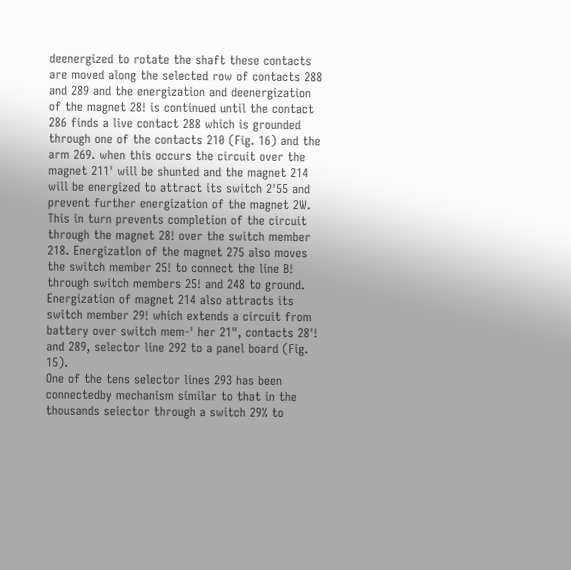deenergized to rotate the shaft these contacts are moved along the selected row of contacts 288 and 289 and the energization and deenergization of the magnet 28! is continued until the contact 286 finds a live contact 288 which is grounded through one of the contacts 210 (Fig. 16) and the arm 269. when this occurs the circuit over the magnet 211' will be shunted and the magnet 214 will be energized to attract its switch 2'55 and prevent further energization of the magnet 2W. This in turn prevents completion of the circuit through the magnet 28! over the switch member 218. Energizatlon of the magnet 275 also moves the switch member 25! to connect the line B! through switch members 25! and 248 to ground. Energization of magnet 214 also attracts its switch member 29! which extends a circuit from battery over switch mem-' her 21", contacts 28'! and 289, selector line 292 to a panel board (Fig. 15).
One of the tens selector lines 293 has been connectedby mechanism similar to that in the thousands seiector through a switch 29% to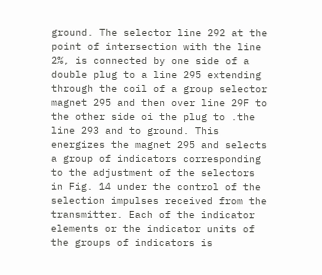ground. The selector line 292 at the point of intersection with the line 2%, is connected by one side of a double plug to a line 295 extending through the coil of a group selector magnet 295 and then over line 29F to the other side oi the plug to .the line 293 and to ground. This energizes the magnet 295 and selects a group of indicators corresponding to the adjustment of the selectors in Fig. 14 under the control of the selection impulses received from the transmitter. Each of the indicator elements or the indicator units of the groups of indicators is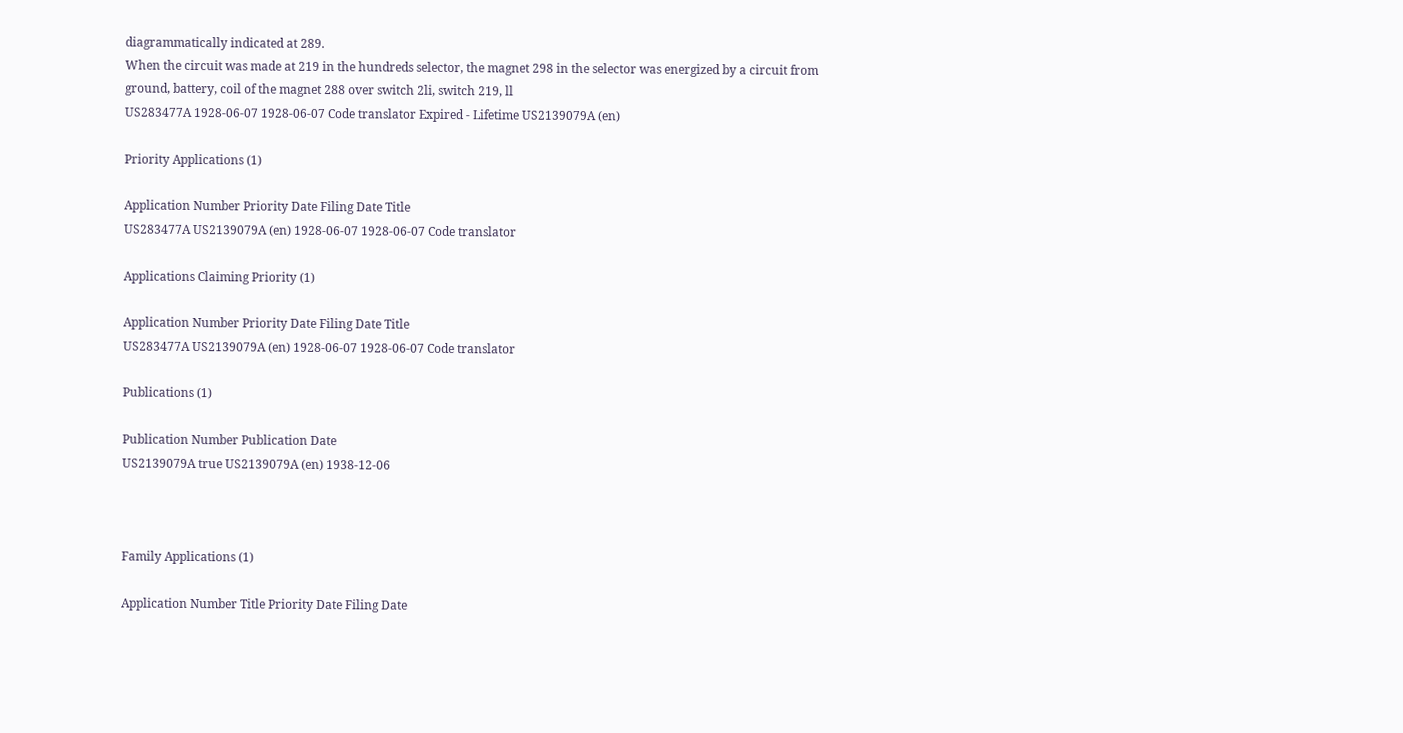diagrammatically indicated at 289.
When the circuit was made at 219 in the hundreds selector, the magnet 298 in the selector was energized by a circuit from ground, battery, coil of the magnet 288 over switch 2li, switch 219, ll
US283477A 1928-06-07 1928-06-07 Code translator Expired - Lifetime US2139079A (en)

Priority Applications (1)

Application Number Priority Date Filing Date Title
US283477A US2139079A (en) 1928-06-07 1928-06-07 Code translator

Applications Claiming Priority (1)

Application Number Priority Date Filing Date Title
US283477A US2139079A (en) 1928-06-07 1928-06-07 Code translator

Publications (1)

Publication Number Publication Date
US2139079A true US2139079A (en) 1938-12-06



Family Applications (1)

Application Number Title Priority Date Filing Date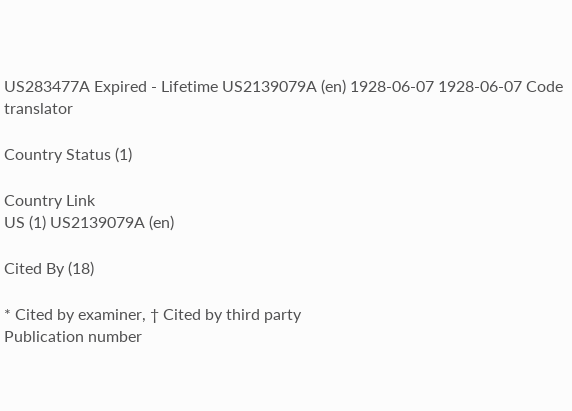US283477A Expired - Lifetime US2139079A (en) 1928-06-07 1928-06-07 Code translator

Country Status (1)

Country Link
US (1) US2139079A (en)

Cited By (18)

* Cited by examiner, † Cited by third party
Publication number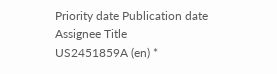Priority date Publication date Assignee Title
US2451859A (en) *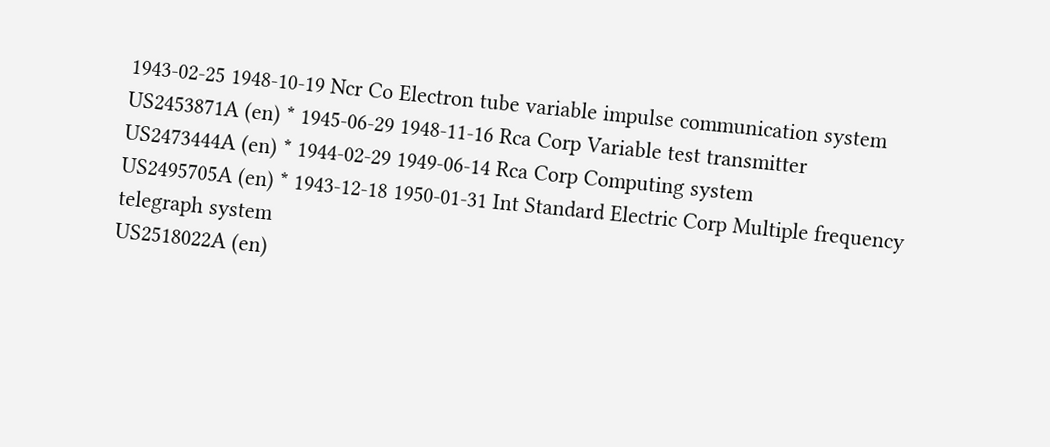1943-02-25 1948-10-19 Ncr Co Electron tube variable impulse communication system
US2453871A (en) * 1945-06-29 1948-11-16 Rca Corp Variable test transmitter
US2473444A (en) * 1944-02-29 1949-06-14 Rca Corp Computing system
US2495705A (en) * 1943-12-18 1950-01-31 Int Standard Electric Corp Multiple frequency telegraph system
US2518022A (en)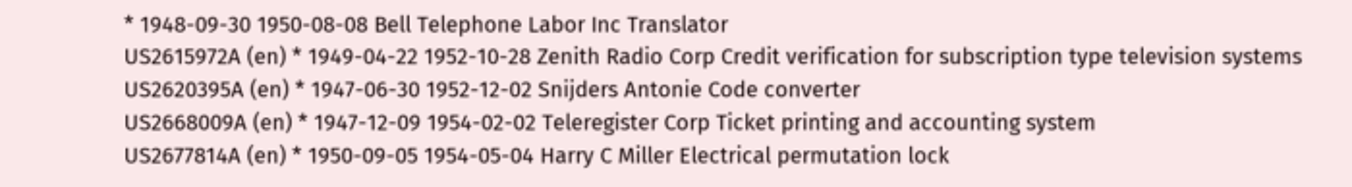* 1948-09-30 1950-08-08 Bell Telephone Labor Inc Translator
US2615972A (en) * 1949-04-22 1952-10-28 Zenith Radio Corp Credit verification for subscription type television systems
US2620395A (en) * 1947-06-30 1952-12-02 Snijders Antonie Code converter
US2668009A (en) * 1947-12-09 1954-02-02 Teleregister Corp Ticket printing and accounting system
US2677814A (en) * 1950-09-05 1954-05-04 Harry C Miller Electrical permutation lock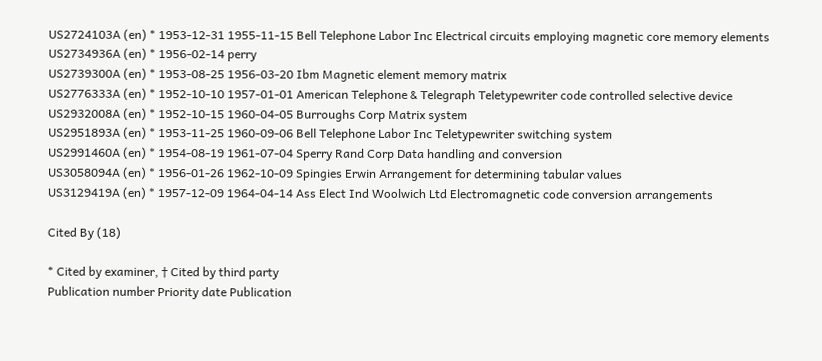US2724103A (en) * 1953-12-31 1955-11-15 Bell Telephone Labor Inc Electrical circuits employing magnetic core memory elements
US2734936A (en) * 1956-02-14 perry
US2739300A (en) * 1953-08-25 1956-03-20 Ibm Magnetic element memory matrix
US2776333A (en) * 1952-10-10 1957-01-01 American Telephone & Telegraph Teletypewriter code controlled selective device
US2932008A (en) * 1952-10-15 1960-04-05 Burroughs Corp Matrix system
US2951893A (en) * 1953-11-25 1960-09-06 Bell Telephone Labor Inc Teletypewriter switching system
US2991460A (en) * 1954-08-19 1961-07-04 Sperry Rand Corp Data handling and conversion
US3058094A (en) * 1956-01-26 1962-10-09 Spingies Erwin Arrangement for determining tabular values
US3129419A (en) * 1957-12-09 1964-04-14 Ass Elect Ind Woolwich Ltd Electromagnetic code conversion arrangements

Cited By (18)

* Cited by examiner, † Cited by third party
Publication number Priority date Publication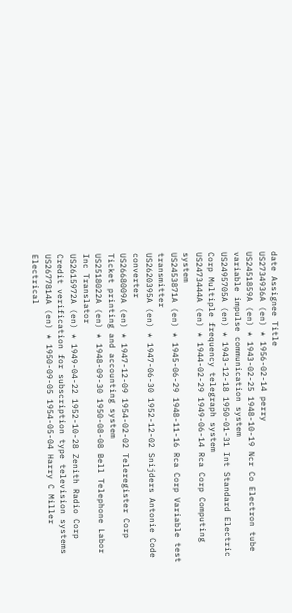date Assignee Title
US2734936A (en) * 1956-02-14 perry
US2451859A (en) * 1943-02-25 1948-10-19 Ncr Co Electron tube variable impulse communication system
US2495705A (en) * 1943-12-18 1950-01-31 Int Standard Electric Corp Multiple frequency telegraph system
US2473444A (en) * 1944-02-29 1949-06-14 Rca Corp Computing system
US2453871A (en) * 1945-06-29 1948-11-16 Rca Corp Variable test transmitter
US2620395A (en) * 1947-06-30 1952-12-02 Snijders Antonie Code converter
US2668009A (en) * 1947-12-09 1954-02-02 Teleregister Corp Ticket printing and accounting system
US2518022A (en) * 1948-09-30 1950-08-08 Bell Telephone Labor Inc Translator
US2615972A (en) * 1949-04-22 1952-10-28 Zenith Radio Corp Credit verification for subscription type television systems
US2677814A (en) * 1950-09-05 1954-05-04 Harry C Miller Electrical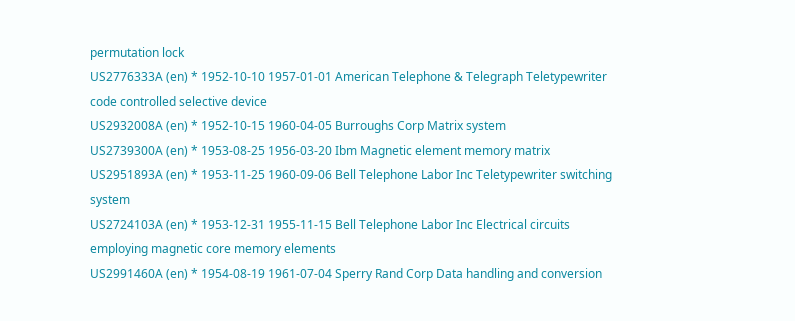permutation lock
US2776333A (en) * 1952-10-10 1957-01-01 American Telephone & Telegraph Teletypewriter code controlled selective device
US2932008A (en) * 1952-10-15 1960-04-05 Burroughs Corp Matrix system
US2739300A (en) * 1953-08-25 1956-03-20 Ibm Magnetic element memory matrix
US2951893A (en) * 1953-11-25 1960-09-06 Bell Telephone Labor Inc Teletypewriter switching system
US2724103A (en) * 1953-12-31 1955-11-15 Bell Telephone Labor Inc Electrical circuits employing magnetic core memory elements
US2991460A (en) * 1954-08-19 1961-07-04 Sperry Rand Corp Data handling and conversion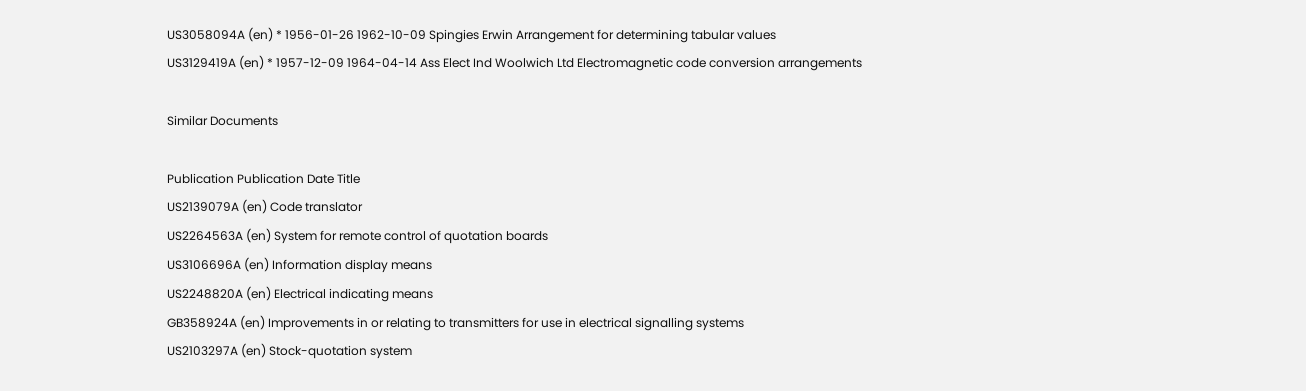US3058094A (en) * 1956-01-26 1962-10-09 Spingies Erwin Arrangement for determining tabular values
US3129419A (en) * 1957-12-09 1964-04-14 Ass Elect Ind Woolwich Ltd Electromagnetic code conversion arrangements

Similar Documents

Publication Publication Date Title
US2139079A (en) Code translator
US2264563A (en) System for remote control of quotation boards
US3106696A (en) Information display means
US2248820A (en) Electrical indicating means
GB358924A (en) Improvements in or relating to transmitters for use in electrical signalling systems
US2103297A (en) Stock-quotation system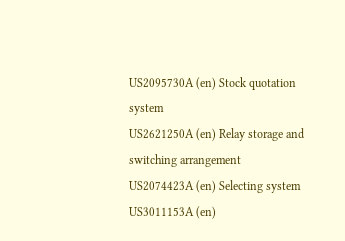US2095730A (en) Stock quotation system
US2621250A (en) Relay storage and switching arrangement
US2074423A (en) Selecting system
US3011153A (en)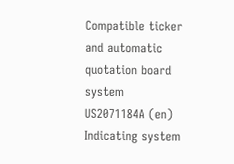Compatible ticker and automatic quotation board system
US2071184A (en) Indicating system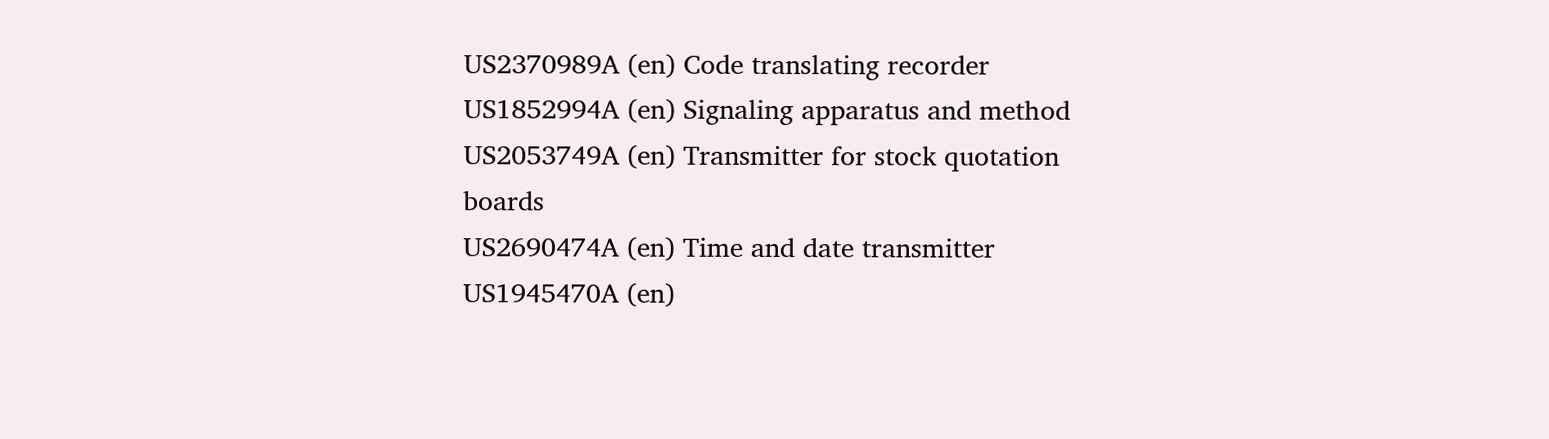US2370989A (en) Code translating recorder
US1852994A (en) Signaling apparatus and method
US2053749A (en) Transmitter for stock quotation boards
US2690474A (en) Time and date transmitter
US1945470A (en)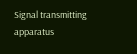Signal transmitting apparatus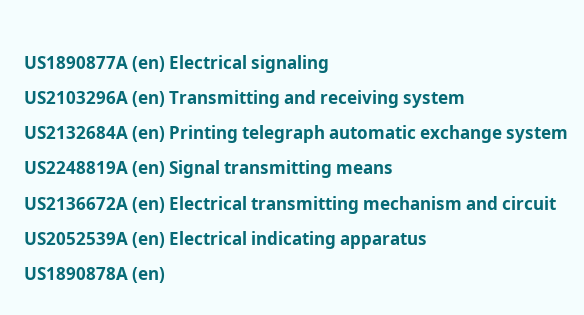US1890877A (en) Electrical signaling
US2103296A (en) Transmitting and receiving system
US2132684A (en) Printing telegraph automatic exchange system
US2248819A (en) Signal transmitting means
US2136672A (en) Electrical transmitting mechanism and circuit
US2052539A (en) Electrical indicating apparatus
US1890878A (en)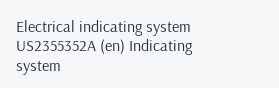Electrical indicating system
US2355352A (en) Indicating system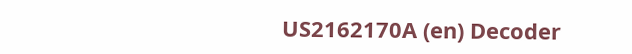US2162170A (en) Decoder